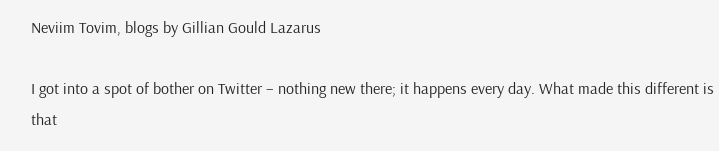Neviim Tovim, blogs by Gillian Gould Lazarus

I got into a spot of bother on Twitter – nothing new there; it happens every day. What made this different is that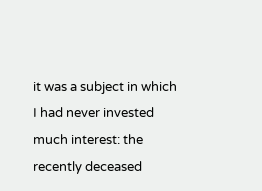it was a subject in which I had never invested much interest: the recently deceased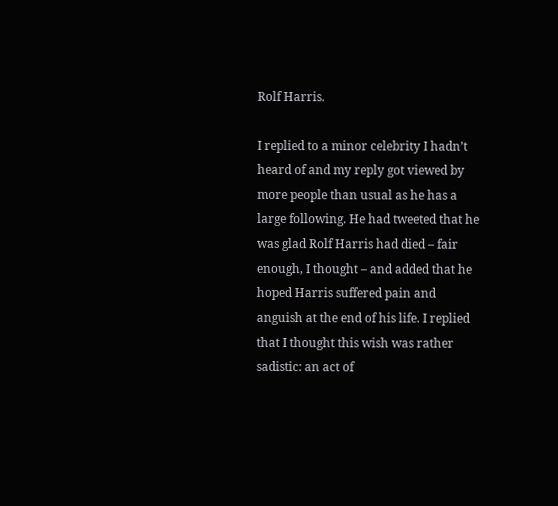Rolf Harris.

I replied to a minor celebrity I hadn’t heard of and my reply got viewed by more people than usual as he has a large following. He had tweeted that he was glad Rolf Harris had died – fair enough, I thought – and added that he hoped Harris suffered pain and anguish at the end of his life. I replied that I thought this wish was rather sadistic: an act of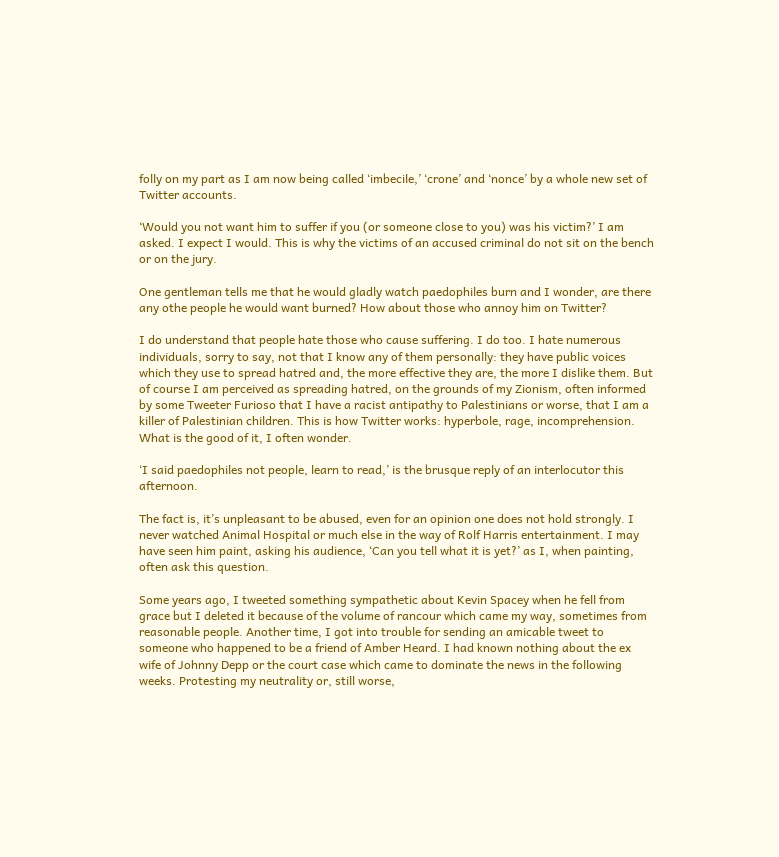folly on my part as I am now being called ‘imbecile,’ ‘crone’ and ‘nonce’ by a whole new set of Twitter accounts.

‘Would you not want him to suffer if you (or someone close to you) was his victim?’ I am asked. I expect I would. This is why the victims of an accused criminal do not sit on the bench or on the jury.

One gentleman tells me that he would gladly watch paedophiles burn and I wonder, are there any othe people he would want burned? How about those who annoy him on Twitter?

I do understand that people hate those who cause suffering. I do too. I hate numerous individuals, sorry to say, not that I know any of them personally: they have public voices which they use to spread hatred and, the more effective they are, the more I dislike them. But of course I am perceived as spreading hatred, on the grounds of my Zionism, often informed by some Tweeter Furioso that I have a racist antipathy to Palestinians or worse, that I am a killer of Palestinian children. This is how Twitter works: hyperbole, rage, incomprehension. What is the good of it, I often wonder.

‘I said paedophiles not people, learn to read,’ is the brusque reply of an interlocutor this afternoon.

The fact is, it’s unpleasant to be abused, even for an opinion one does not hold strongly. I never watched Animal Hospital or much else in the way of Rolf Harris entertainment. I may have seen him paint, asking his audience, ‘Can you tell what it is yet?’ as I, when painting, often ask this question.

Some years ago, I tweeted something sympathetic about Kevin Spacey when he fell from grace but I deleted it because of the volume of rancour which came my way, sometimes from reasonable people. Another time, I got into trouble for sending an amicable tweet to someone who happened to be a friend of Amber Heard. I had known nothing about the ex wife of Johnny Depp or the court case which came to dominate the news in the following weeks. Protesting my neutrality or, still worse,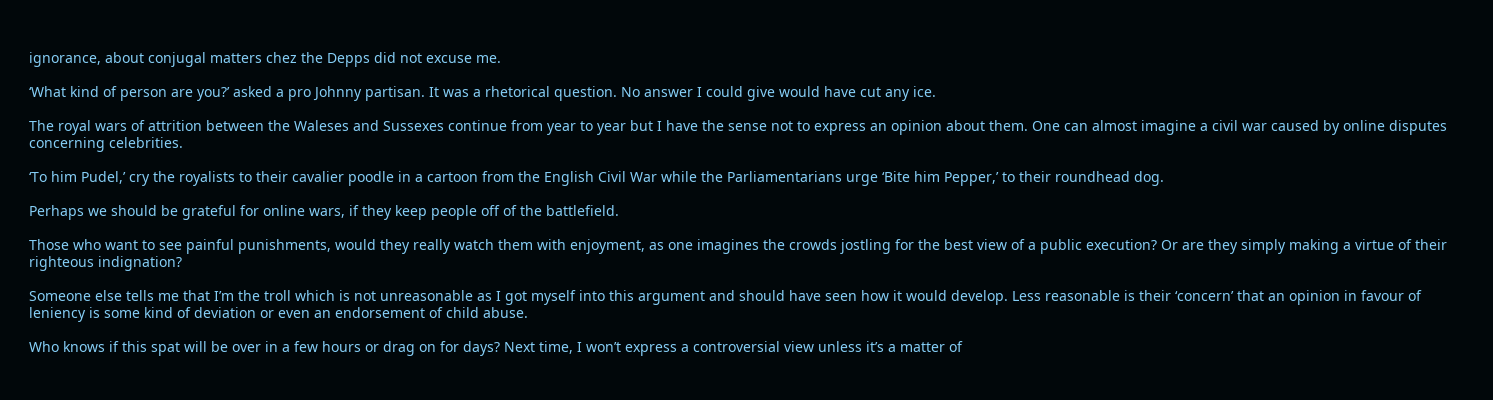ignorance, about conjugal matters chez the Depps did not excuse me.

‘What kind of person are you?’ asked a pro Johnny partisan. It was a rhetorical question. No answer I could give would have cut any ice.

The royal wars of attrition between the Waleses and Sussexes continue from year to year but I have the sense not to express an opinion about them. One can almost imagine a civil war caused by online disputes concerning celebrities.

‘To him Pudel,’ cry the royalists to their cavalier poodle in a cartoon from the English Civil War while the Parliamentarians urge ‘Bite him Pepper,’ to their roundhead dog.

Perhaps we should be grateful for online wars, if they keep people off of the battlefield.

Those who want to see painful punishments, would they really watch them with enjoyment, as one imagines the crowds jostling for the best view of a public execution? Or are they simply making a virtue of their righteous indignation?

Someone else tells me that I’m the troll which is not unreasonable as I got myself into this argument and should have seen how it would develop. Less reasonable is their ‘concern’ that an opinion in favour of leniency is some kind of deviation or even an endorsement of child abuse.

Who knows if this spat will be over in a few hours or drag on for days? Next time, I won’t express a controversial view unless it’s a matter of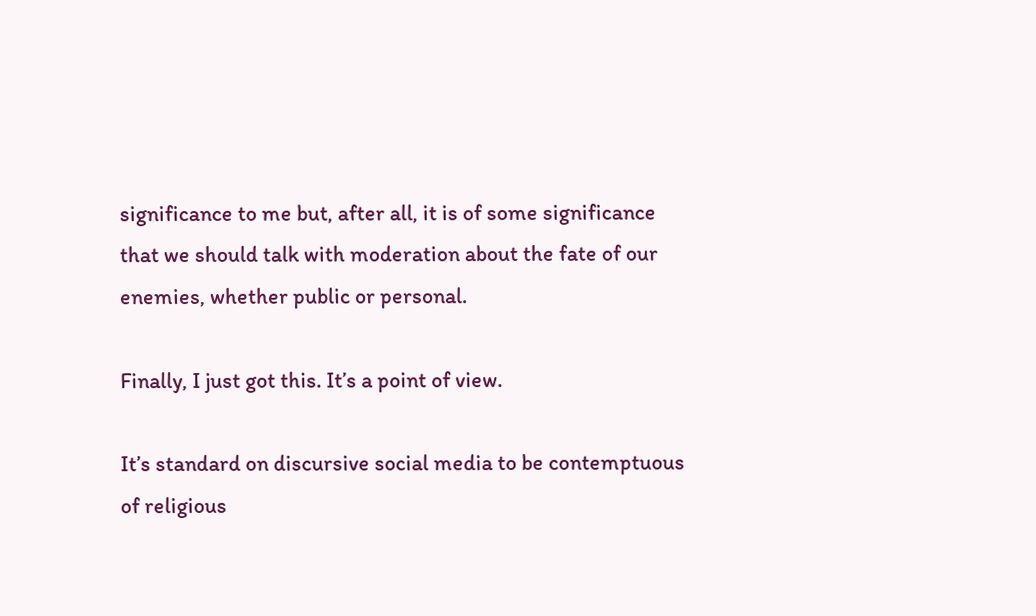significance to me but, after all, it is of some significance that we should talk with moderation about the fate of our enemies, whether public or personal.

Finally, I just got this. It’s a point of view.

It’s standard on discursive social media to be contemptuous of religious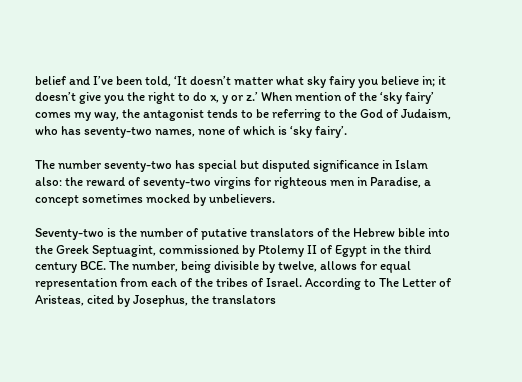belief and I’ve been told, ‘It doesn’t matter what sky fairy you believe in; it doesn’t give you the right to do x, y or z.’ When mention of the ‘sky fairy’ comes my way, the antagonist tends to be referring to the God of Judaism, who has seventy-two names, none of which is ‘sky fairy’.

The number seventy-two has special but disputed significance in Islam also: the reward of seventy-two virgins for righteous men in Paradise, a concept sometimes mocked by unbelievers.

Seventy-two is the number of putative translators of the Hebrew bible into the Greek Septuagint, commissioned by Ptolemy II of Egypt in the third century BCE. The number, being divisible by twelve, allows for equal representation from each of the tribes of Israel. According to The Letter of Aristeas, cited by Josephus, the translators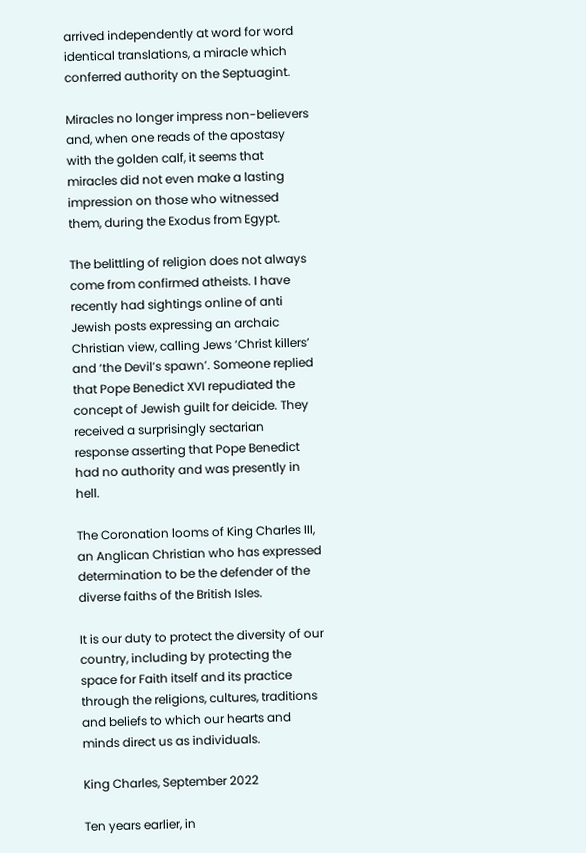arrived independently at word for word identical translations, a miracle which conferred authority on the Septuagint.

Miracles no longer impress non-believers and, when one reads of the apostasy with the golden calf, it seems that miracles did not even make a lasting impression on those who witnessed them, during the Exodus from Egypt.

The belittling of religion does not always come from confirmed atheists. I have recently had sightings online of anti Jewish posts expressing an archaic Christian view, calling Jews ‘Christ killers’ and ‘the Devil’s spawn’. Someone replied that Pope Benedict XVI repudiated the concept of Jewish guilt for deicide. They received a surprisingly sectarian response asserting that Pope Benedict had no authority and was presently in hell.

The Coronation looms of King Charles III, an Anglican Christian who has expressed determination to be the defender of the diverse faiths of the British Isles.

It is our duty to protect the diversity of our country, including by protecting the space for Faith itself and its practice through the religions, cultures, traditions and beliefs to which our hearts and minds direct us as individuals.

King Charles, September 2022

Ten years earlier, in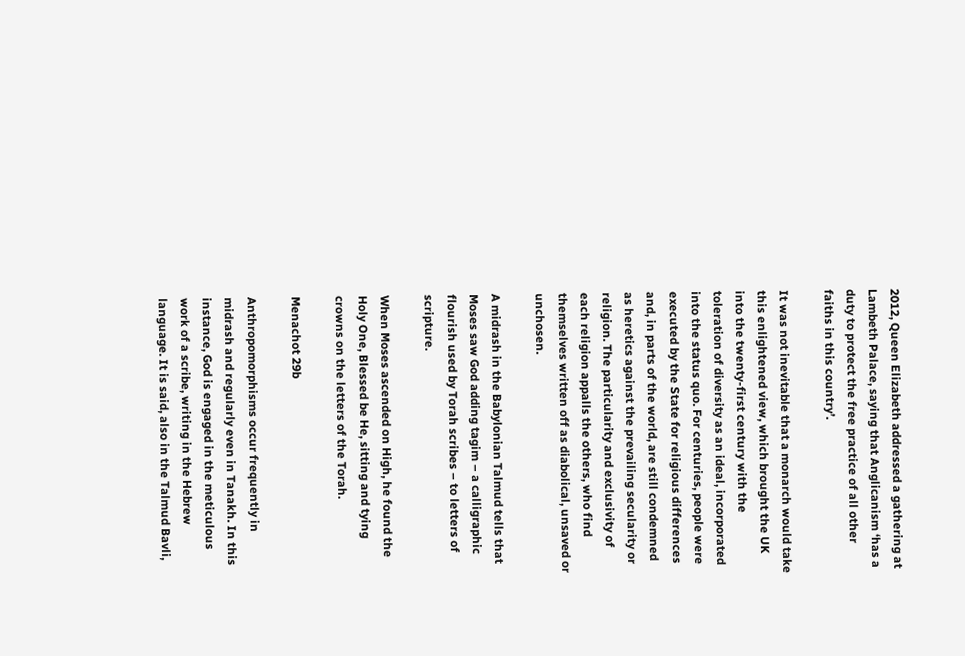2012, Queen Elizabeth addressed a gathering at Lambeth Palace, saying that Anglicanism ‘has a duty to protect the free practice of all other faiths in this country’.

It was not inevitable that a monarch would take this enlightened view, which brought the UK into the twenty-first century with the toleration of diversity as an ideal, incorporated into the status quo. For centuries, people were executed by the State for religious differences and, in parts of the world, are still condemned as heretics against the prevailing secularity or religion. The particularity and exclusivity of each religion appalls the others, who find themselves written off as diabolical, unsaved or unchosen.

A midrash in the Babylonian Talmud tells that Moses saw God adding tagim – a calligraphic flourish used by Torah scribes – to letters of scripture.

When Moses ascended on High, he found the Holy One, Blessed be He, sitting and tying crowns on the letters of the Torah.

Menachot 29b

Anthropomorphisms occur frequently in midrash and regularly even in Tanakh. In this instance, God is engaged in the meticulous work of a scribe, writing in the Hebrew language. It is said, also in the Talmud Bavli,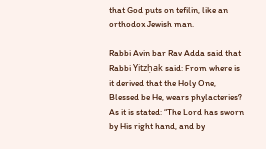that God puts on tefilin, like an orthodox Jewish man.

Rabbi Avin bar Rav Adda said that Rabbi Yitzḥak said: From where is it derived that the Holy One, Blessed be He, wears phylacteries? As it is stated: “The Lord has sworn by His right hand, and by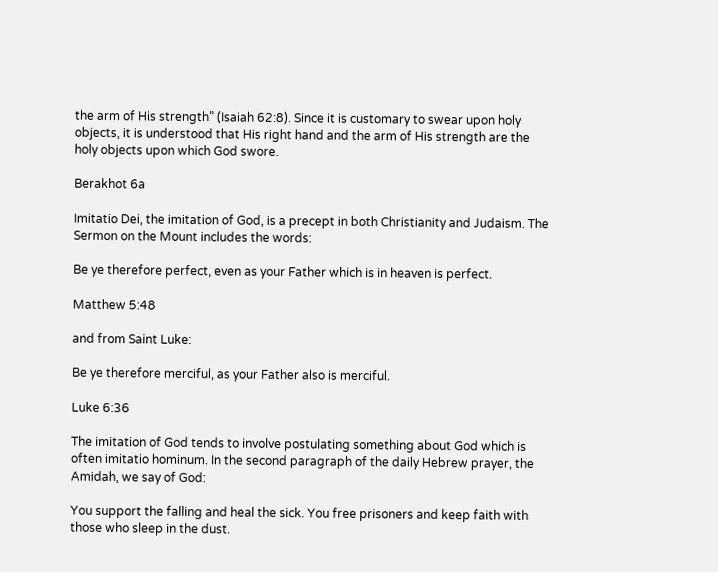the arm of His strength” (Isaiah 62:8). Since it is customary to swear upon holy objects, it is understood that His right hand and the arm of His strength are the holy objects upon which God swore.

Berakhot 6a

Imitatio Dei, the imitation of God, is a precept in both Christianity and Judaism. The Sermon on the Mount includes the words:

Be ye therefore perfect, even as your Father which is in heaven is perfect.

Matthew 5:48

and from Saint Luke:

Be ye therefore merciful, as your Father also is merciful.

Luke 6:36

The imitation of God tends to involve postulating something about God which is often imitatio hominum. In the second paragraph of the daily Hebrew prayer, the Amidah, we say of God:

You support the falling and heal the sick. You free prisoners and keep faith with those who sleep in the dust.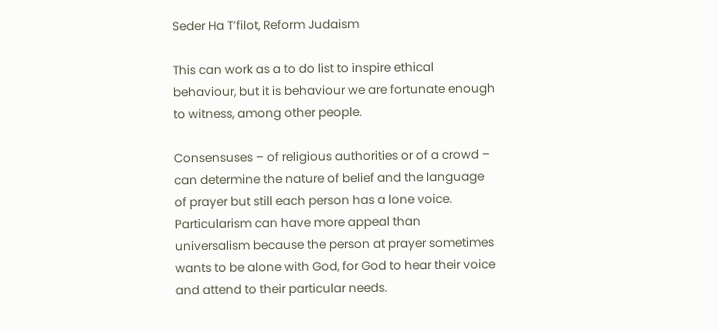Seder Ha T’filot, Reform Judaism

This can work as a to do list to inspire ethical behaviour, but it is behaviour we are fortunate enough to witness, among other people.

Consensuses – of religious authorities or of a crowd – can determine the nature of belief and the language of prayer but still each person has a lone voice. Particularism can have more appeal than universalism because the person at prayer sometimes wants to be alone with God, for God to hear their voice and attend to their particular needs.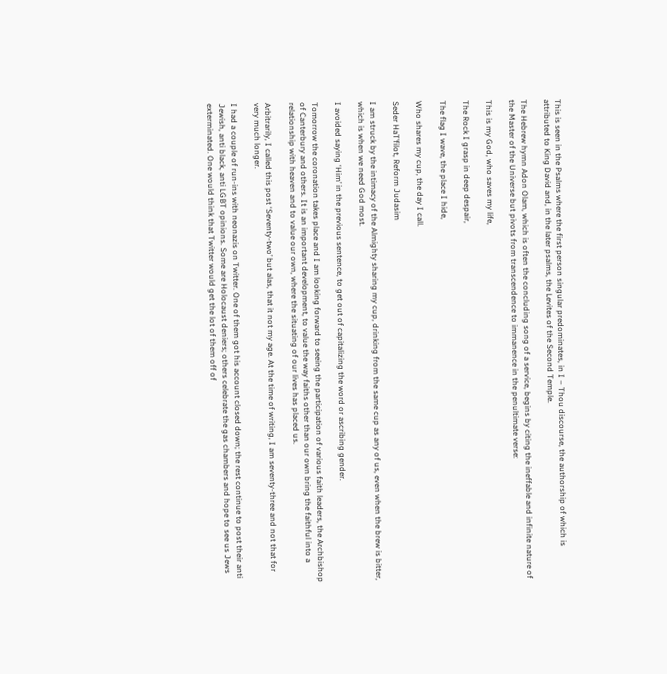This is seen in the Psalms where the first person singular predominates, in I – Thou discourse, the authorship of which is attributed to King David and, in the later psalms, the Levites of the Second Temple.

The Hebrew hymn Adon Olam, which is often the concluding song of a service, begins by citing the ineffable and infinite nature of the Master of the Universe but pivots from transcendence to immanence in the penultimate verse:

This is my God, who saves my life,

The Rock I grasp in deep despair,

The flag I wave, the place I hide,

Who shares my cup, the day I call.

Seder HaT’filot, Reform Judasim

I am struck by the intimacy of the Almighty sharing my cup, drinking from the same cup as any of us, even when the brew is bitter, which is when we need God most.

I avoided saying ‘Him’ in the previous sentence, to get out of capitalizing the word or ascribing gender.

Tomorrow the coronation takes place and I am looking forward to seeing the participation of various faith leaders, the Archbishop of Canterbury and others. It is an important development, to value the way faiths other than our own bring the faithful into a relationship with heaven and to value our own, where the situating of our lives has placed us.

Arbitrarily, I called this post ‘Seventy-two’ but alas, that it not my age. At the time of writing, I am seventy-three and not that for very much longer.

I had a couple of run-ins with neonazis on Twitter. One of them got his account closed down; the rest continue to post their anti Jewish, anti black, anti LGBT opinions. Some are Holocaust deniers; others celebrate the gas chambers and hope to see us Jews exterminated. One would think that Twitter would get the lot of them off of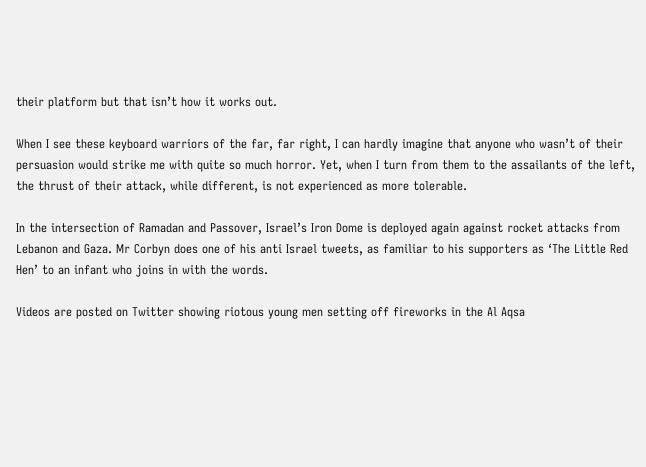their platform but that isn’t how it works out.

When I see these keyboard warriors of the far, far right, I can hardly imagine that anyone who wasn’t of their persuasion would strike me with quite so much horror. Yet, when I turn from them to the assailants of the left, the thrust of their attack, while different, is not experienced as more tolerable.

In the intersection of Ramadan and Passover, Israel’s Iron Dome is deployed again against rocket attacks from Lebanon and Gaza. Mr Corbyn does one of his anti Israel tweets, as familiar to his supporters as ‘The Little Red Hen’ to an infant who joins in with the words.

Videos are posted on Twitter showing riotous young men setting off fireworks in the Al Aqsa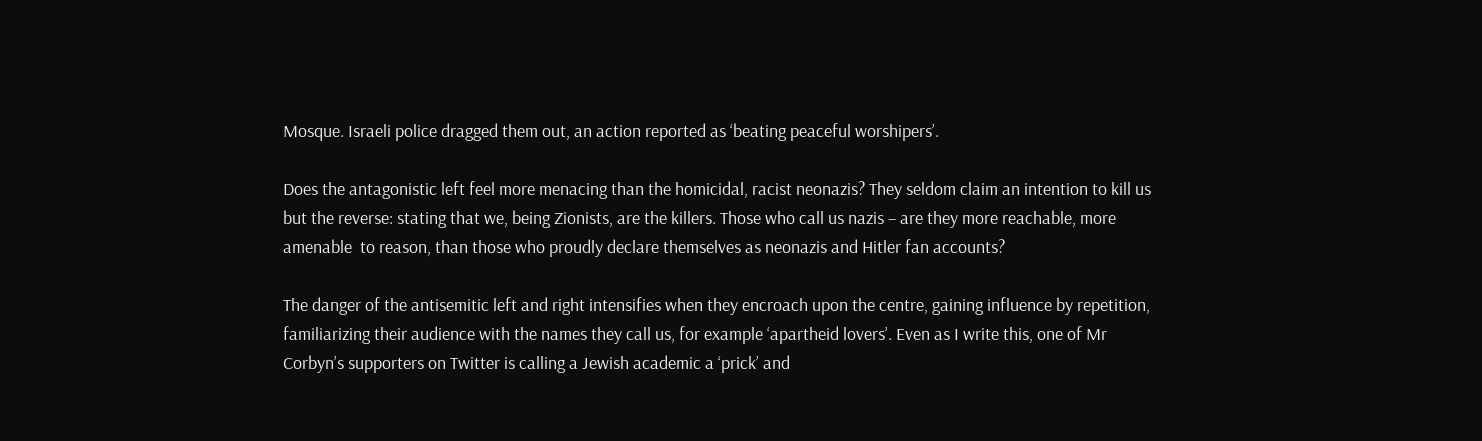Mosque. Israeli police dragged them out, an action reported as ‘beating peaceful worshipers’.

Does the antagonistic left feel more menacing than the homicidal, racist neonazis? They seldom claim an intention to kill us but the reverse: stating that we, being Zionists, are the killers. Those who call us nazis – are they more reachable, more amenable  to reason, than those who proudly declare themselves as neonazis and Hitler fan accounts?

The danger of the antisemitic left and right intensifies when they encroach upon the centre, gaining influence by repetition, familiarizing their audience with the names they call us, for example ‘apartheid lovers’. Even as I write this, one of Mr Corbyn’s supporters on Twitter is calling a Jewish academic a ‘prick’ and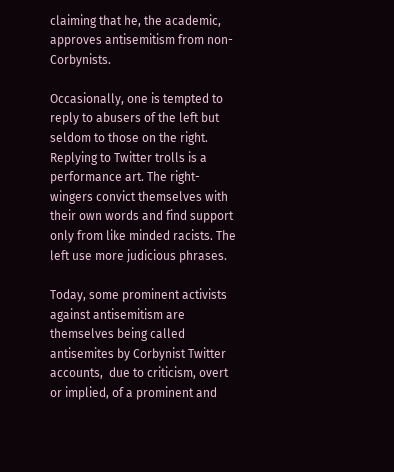claiming that he, the academic, approves antisemitism from non-Corbynists.

Occasionally, one is tempted to reply to abusers of the left but seldom to those on the right. Replying to Twitter trolls is a performance art. The right-wingers convict themselves with their own words and find support only from like minded racists. The left use more judicious phrases.

Today, some prominent activists against antisemitism are themselves being called antisemites by Corbynist Twitter accounts,  due to criticism, overt or implied, of a prominent and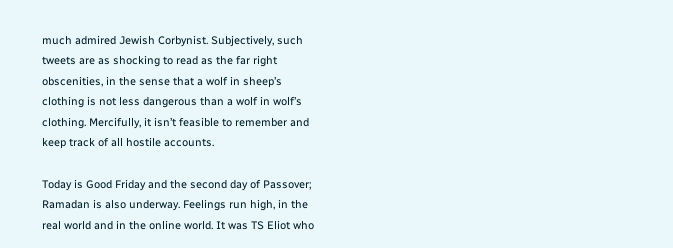much admired Jewish Corbynist. Subjectively, such tweets are as shocking to read as the far right obscenities, in the sense that a wolf in sheep’s clothing is not less dangerous than a wolf in wolf’s clothing. Mercifully, it isn’t feasible to remember and keep track of all hostile accounts.

Today is Good Friday and the second day of Passover; Ramadan is also underway. Feelings run high, in the real world and in the online world. It was TS Eliot who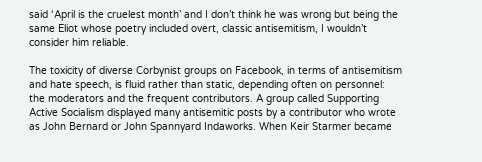said ‘April is the cruelest month’ and I don’t think he was wrong but being the same Eliot whose poetry included overt, classic antisemitism, I wouldn’t consider him reliable.

The toxicity of diverse Corbynist groups on Facebook, in terms of antisemitism and hate speech, is fluid rather than static, depending often on personnel: the moderators and the frequent contributors. A group called Supporting Active Socialism displayed many antisemitic posts by a contributor who wrote as John Bernard or John Spannyard Indaworks. When Keir Starmer became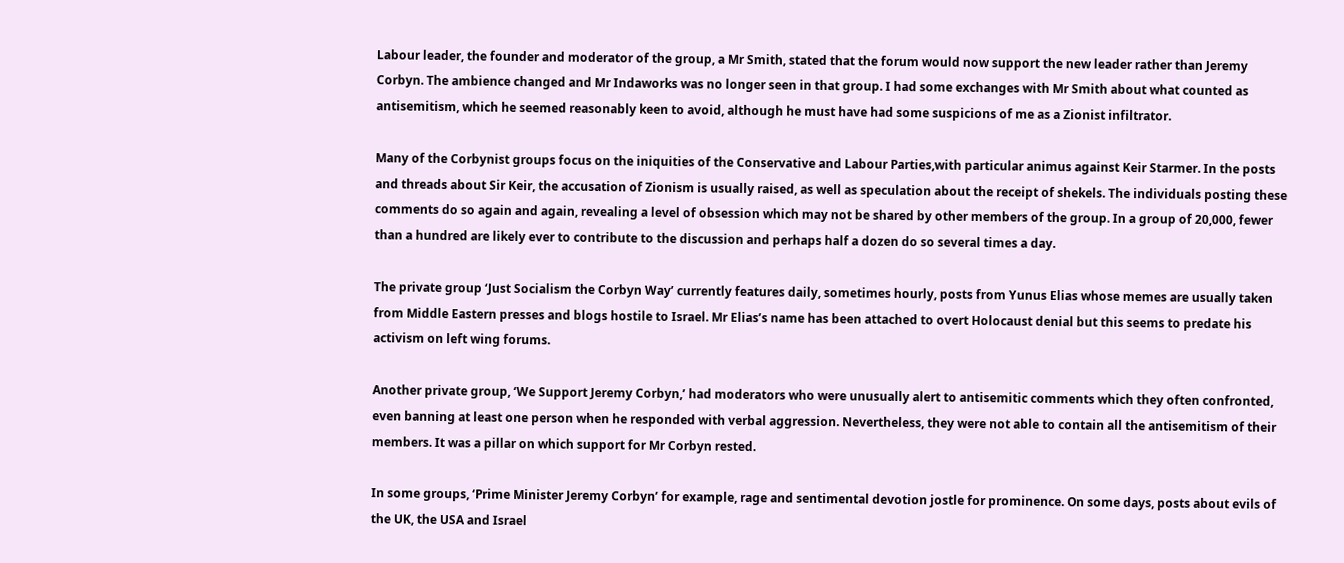Labour leader, the founder and moderator of the group, a Mr Smith, stated that the forum would now support the new leader rather than Jeremy Corbyn. The ambience changed and Mr Indaworks was no longer seen in that group. I had some exchanges with Mr Smith about what counted as antisemitism, which he seemed reasonably keen to avoid, although he must have had some suspicions of me as a Zionist infiltrator.

Many of the Corbynist groups focus on the iniquities of the Conservative and Labour Parties,with particular animus against Keir Starmer. In the posts and threads about Sir Keir, the accusation of Zionism is usually raised, as well as speculation about the receipt of shekels. The individuals posting these comments do so again and again, revealing a level of obsession which may not be shared by other members of the group. In a group of 20,000, fewer than a hundred are likely ever to contribute to the discussion and perhaps half a dozen do so several times a day.

The private group ‘Just Socialism the Corbyn Way’ currently features daily, sometimes hourly, posts from Yunus Elias whose memes are usually taken from Middle Eastern presses and blogs hostile to Israel. Mr Elias’s name has been attached to overt Holocaust denial but this seems to predate his activism on left wing forums.

Another private group, ‘We Support Jeremy Corbyn,’ had moderators who were unusually alert to antisemitic comments which they often confronted, even banning at least one person when he responded with verbal aggression. Nevertheless, they were not able to contain all the antisemitism of their members. It was a pillar on which support for Mr Corbyn rested.

In some groups, ‘Prime Minister Jeremy Corbyn’ for example, rage and sentimental devotion jostle for prominence. On some days, posts about evils of the UK, the USA and Israel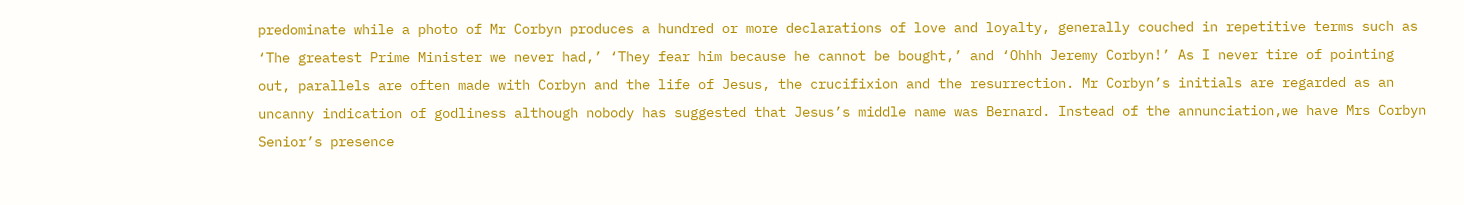predominate while a photo of Mr Corbyn produces a hundred or more declarations of love and loyalty, generally couched in repetitive terms such as ‘The greatest Prime Minister we never had,’ ‘They fear him because he cannot be bought,’ and ‘Ohhh Jeremy Corbyn!’ As I never tire of pointing out, parallels are often made with Corbyn and the life of Jesus, the crucifixion and the resurrection. Mr Corbyn’s initials are regarded as an uncanny indication of godliness although nobody has suggested that Jesus’s middle name was Bernard. Instead of the annunciation,we have Mrs Corbyn Senior’s presence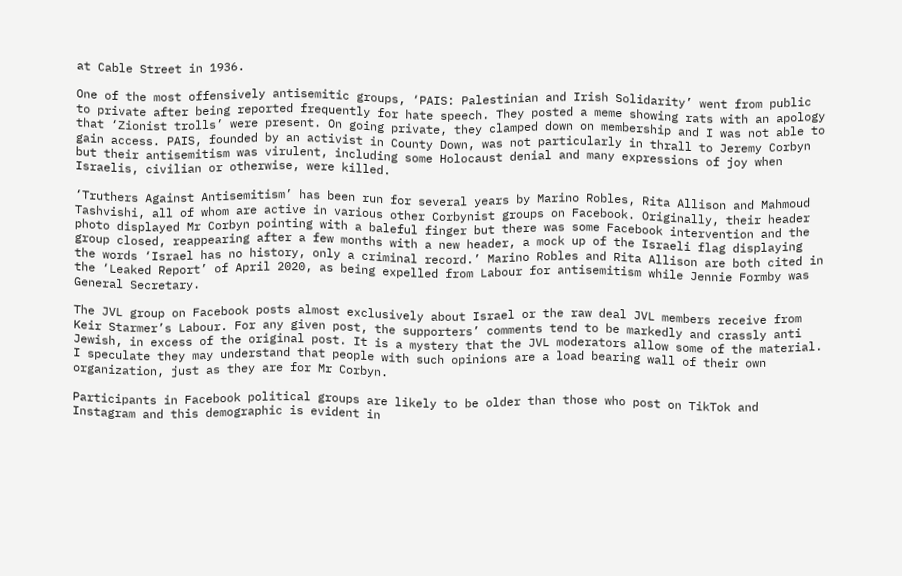at Cable Street in 1936.

One of the most offensively antisemitic groups, ‘PAIS: Palestinian and Irish Solidarity’ went from public to private after being reported frequently for hate speech. They posted a meme showing rats with an apology that ‘Zionist trolls’ were present. On going private, they clamped down on membership and I was not able to gain access. PAIS, founded by an activist in County Down, was not particularly in thrall to Jeremy Corbyn but their antisemitism was virulent, including some Holocaust denial and many expressions of joy when Israelis, civilian or otherwise, were killed.

‘Truthers Against Antisemitism’ has been run for several years by Marino Robles, Rita Allison and Mahmoud Tashvishi, all of whom are active in various other Corbynist groups on Facebook. Originally, their header photo displayed Mr Corbyn pointing with a baleful finger but there was some Facebook intervention and the group closed, reappearing after a few months with a new header, a mock up of the Israeli flag displaying the words ‘Israel has no history, only a criminal record.’ Marino Robles and Rita Allison are both cited in the ‘Leaked Report’ of April 2020, as being expelled from Labour for antisemitism while Jennie Formby was General Secretary.

The JVL group on Facebook posts almost exclusively about Israel or the raw deal JVL members receive from Keir Starmer’s Labour. For any given post, the supporters’ comments tend to be markedly and crassly anti Jewish, in excess of the original post. It is a mystery that the JVL moderators allow some of the material. I speculate they may understand that people with such opinions are a load bearing wall of their own organization, just as they are for Mr Corbyn.

Participants in Facebook political groups are likely to be older than those who post on TikTok and Instagram and this demographic is evident in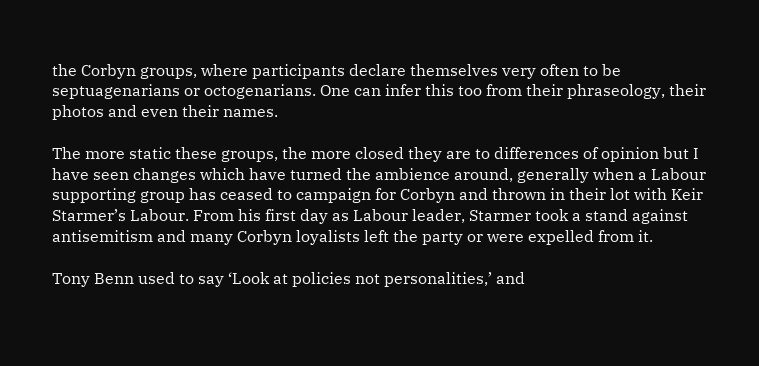the Corbyn groups, where participants declare themselves very often to be septuagenarians or octogenarians. One can infer this too from their phraseology, their photos and even their names.

The more static these groups, the more closed they are to differences of opinion but I have seen changes which have turned the ambience around, generally when a Labour supporting group has ceased to campaign for Corbyn and thrown in their lot with Keir Starmer’s Labour. From his first day as Labour leader, Starmer took a stand against antisemitism and many Corbyn loyalists left the party or were expelled from it.

Tony Benn used to say ‘Look at policies not personalities,’ and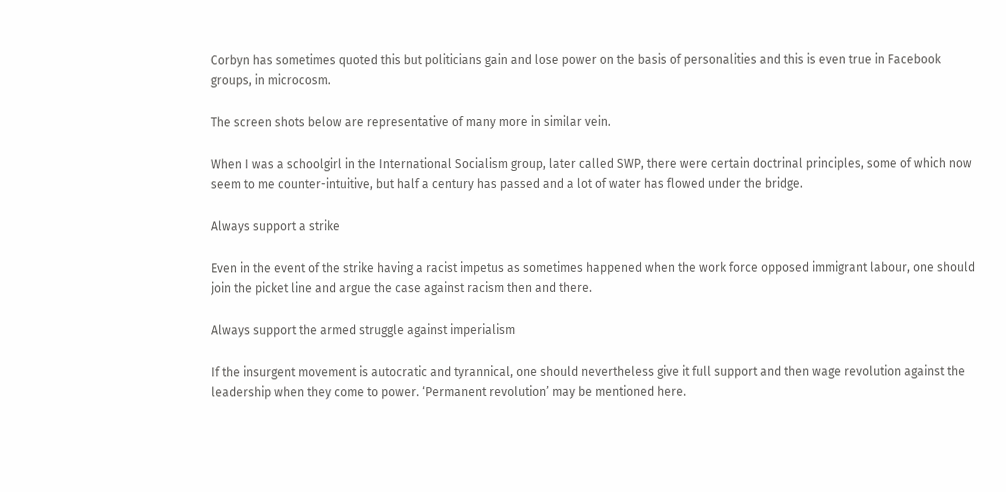Corbyn has sometimes quoted this but politicians gain and lose power on the basis of personalities and this is even true in Facebook groups, in microcosm.

The screen shots below are representative of many more in similar vein.

When I was a schoolgirl in the International Socialism group, later called SWP, there were certain doctrinal principles, some of which now seem to me counter-intuitive, but half a century has passed and a lot of water has flowed under the bridge.

Always support a strike

Even in the event of the strike having a racist impetus as sometimes happened when the work force opposed immigrant labour, one should join the picket line and argue the case against racism then and there.

Always support the armed struggle against imperialism

If the insurgent movement is autocratic and tyrannical, one should nevertheless give it full support and then wage revolution against the leadership when they come to power. ‘Permanent revolution’ may be mentioned here.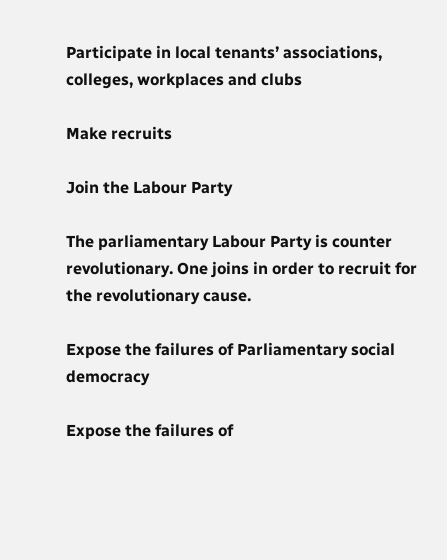Participate in local tenants’ associations, colleges, workplaces and clubs

Make recruits

Join the Labour Party

The parliamentary Labour Party is counter revolutionary. One joins in order to recruit for the revolutionary cause.

Expose the failures of Parliamentary social democracy

Expose the failures of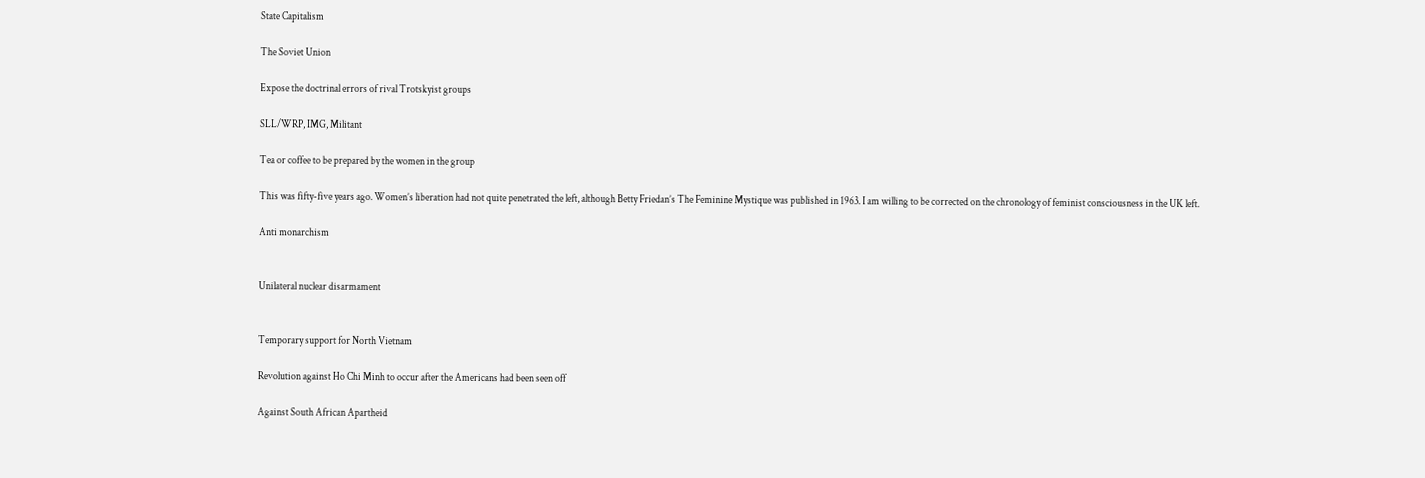State Capitalism

The Soviet Union

Expose the doctrinal errors of rival Trotskyist groups

SLL/WRP, IMG, Militant

Tea or coffee to be prepared by the women in the group

This was fifty-five years ago. Women’s liberation had not quite penetrated the left, although Betty Friedan’s The Feminine Mystique was published in 1963. I am willing to be corrected on the chronology of feminist consciousness in the UK left.

Anti monarchism


Unilateral nuclear disarmament


Temporary support for North Vietnam

Revolution against Ho Chi Minh to occur after the Americans had been seen off

Against South African Apartheid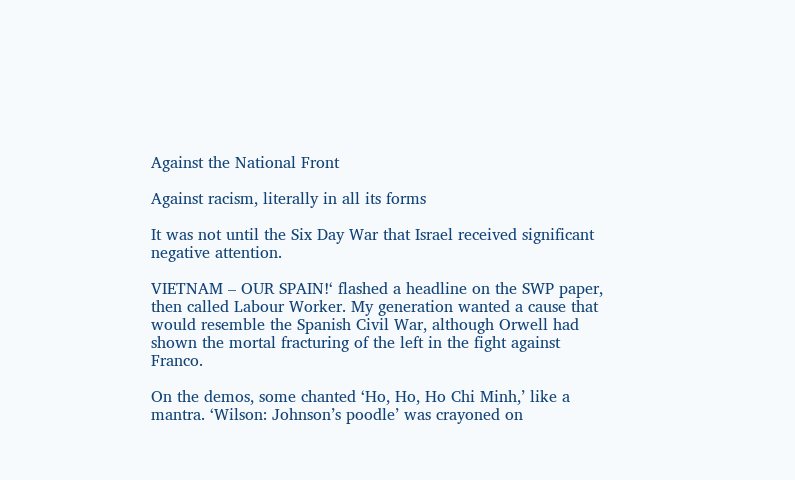Against the National Front

Against racism, literally in all its forms

It was not until the Six Day War that Israel received significant negative attention.

VIETNAM – OUR SPAIN!‘ flashed a headline on the SWP paper, then called Labour Worker. My generation wanted a cause that would resemble the Spanish Civil War, although Orwell had shown the mortal fracturing of the left in the fight against Franco.

On the demos, some chanted ‘Ho, Ho, Ho Chi Minh,’ like a mantra. ‘Wilson: Johnson’s poodle’ was crayoned on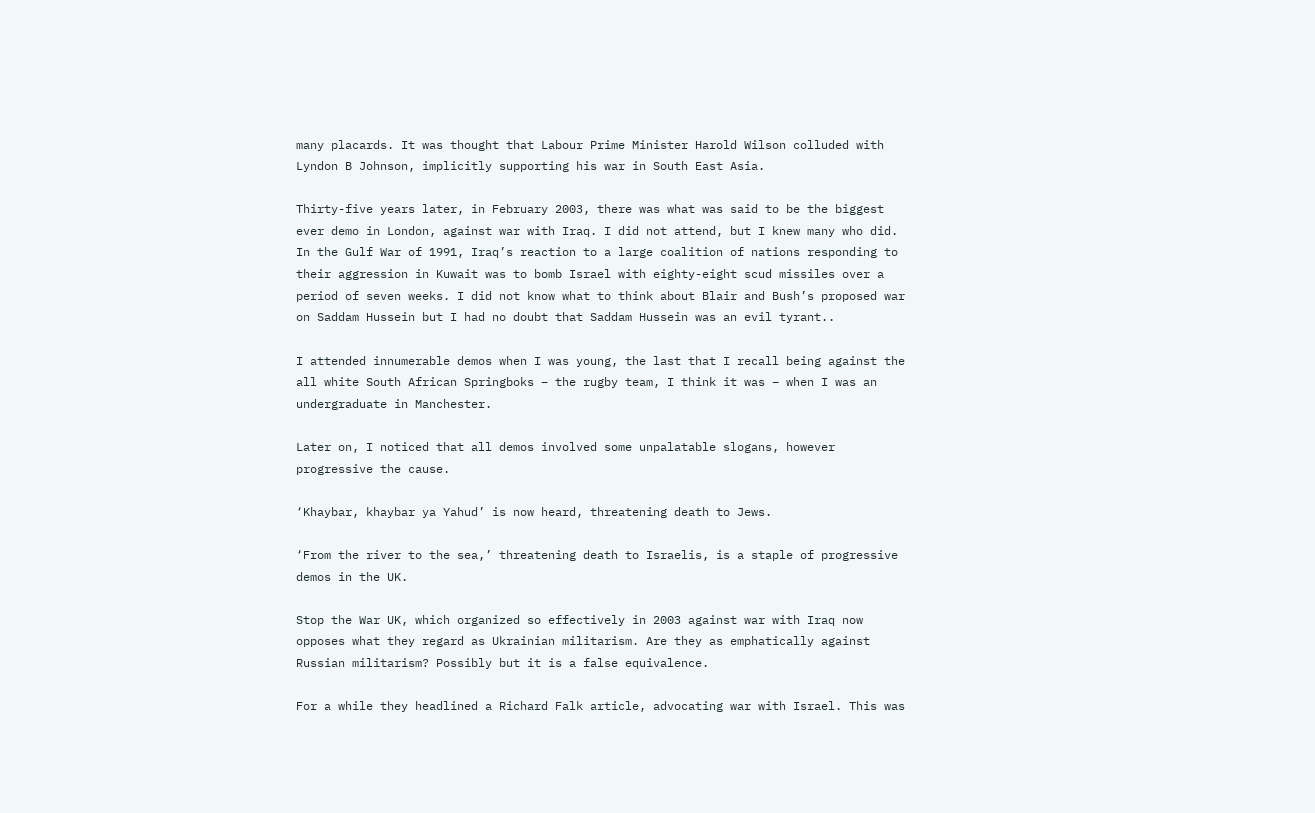many placards. It was thought that Labour Prime Minister Harold Wilson colluded with Lyndon B Johnson, implicitly supporting his war in South East Asia.

Thirty-five years later, in February 2003, there was what was said to be the biggest ever demo in London, against war with Iraq. I did not attend, but I knew many who did. In the Gulf War of 1991, Iraq’s reaction to a large coalition of nations responding to their aggression in Kuwait was to bomb Israel with eighty-eight scud missiles over a period of seven weeks. I did not know what to think about Blair and Bush’s proposed war on Saddam Hussein but I had no doubt that Saddam Hussein was an evil tyrant..

I attended innumerable demos when I was young, the last that I recall being against the all white South African Springboks – the rugby team, I think it was – when I was an undergraduate in Manchester.

Later on, I noticed that all demos involved some unpalatable slogans, however progressive the cause.

‘Khaybar, khaybar ya Yahud’ is now heard, threatening death to Jews.

‘From the river to the sea,’ threatening death to Israelis, is a staple of progressive demos in the UK.

Stop the War UK, which organized so effectively in 2003 against war with Iraq now opposes what they regard as Ukrainian militarism. Are they as emphatically against Russian militarism? Possibly but it is a false equivalence.

For a while they headlined a Richard Falk article, advocating war with Israel. This was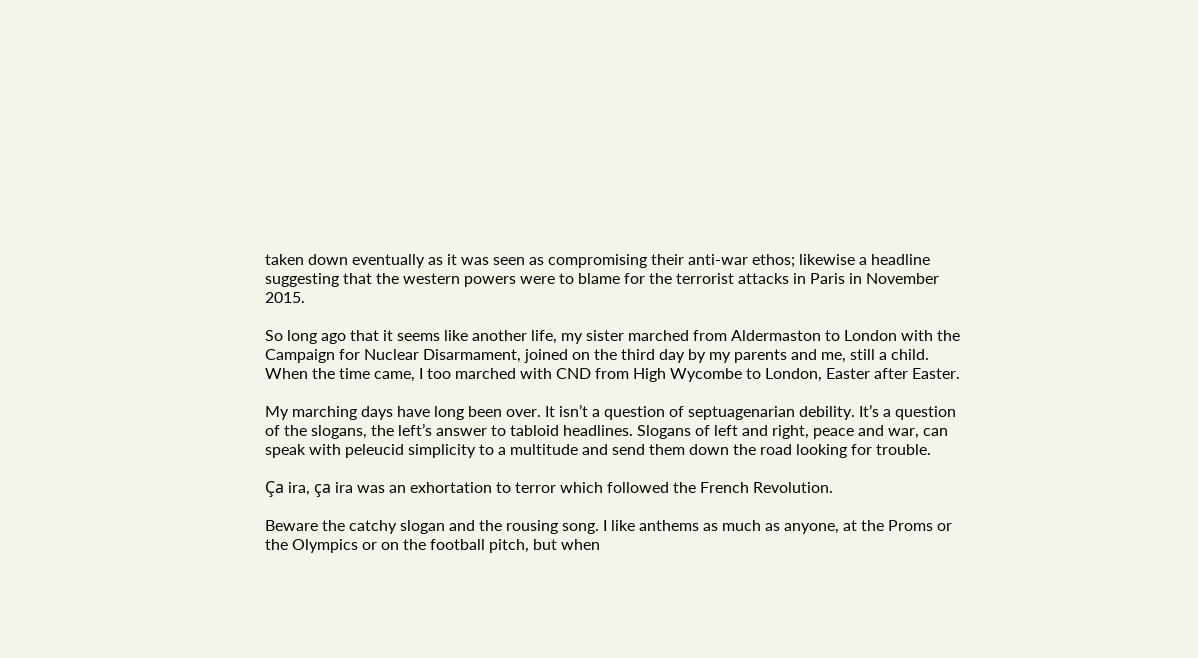taken down eventually as it was seen as compromising their anti-war ethos; likewise a headline suggesting that the western powers were to blame for the terrorist attacks in Paris in November 2015.

So long ago that it seems like another life, my sister marched from Aldermaston to London with the Campaign for Nuclear Disarmament, joined on the third day by my parents and me, still a child. When the time came, I too marched with CND from High Wycombe to London, Easter after Easter.

My marching days have long been over. It isn’t a question of septuagenarian debility. It’s a question of the slogans, the left’s answer to tabloid headlines. Slogans of left and right, peace and war, can speak with peleucid simplicity to a multitude and send them down the road looking for trouble.

Ça ira, ça ira was an exhortation to terror which followed the French Revolution.

Beware the catchy slogan and the rousing song. I like anthems as much as anyone, at the Proms or the Olympics or on the football pitch, but when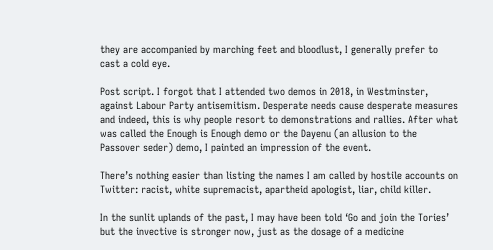they are accompanied by marching feet and bloodlust, I generally prefer to cast a cold eye.

Post script. I forgot that I attended two demos in 2018, in Westminster, against Labour Party antisemitism. Desperate needs cause desperate measures and indeed, this is why people resort to demonstrations and rallies. After what was called the Enough is Enough demo or the Dayenu (an allusion to the Passover seder) demo, I painted an impression of the event.

There’s nothing easier than listing the names I am called by hostile accounts on Twitter: racist, white supremacist, apartheid apologist, liar, child killer.

In the sunlit uplands of the past, I may have been told ‘Go and join the Tories’ but the invective is stronger now, just as the dosage of a medicine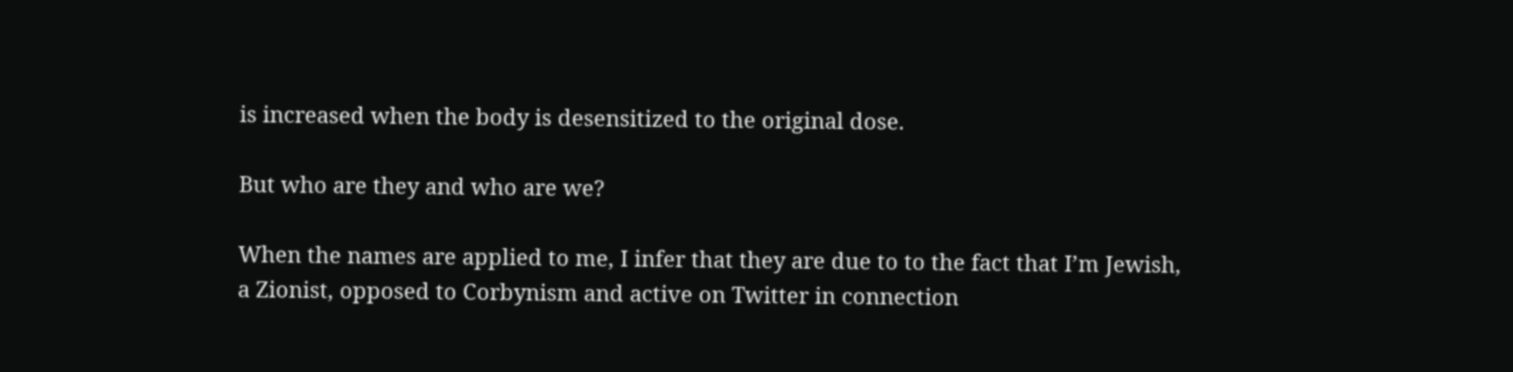is increased when the body is desensitized to the original dose.

But who are they and who are we?

When the names are applied to me, I infer that they are due to to the fact that I’m Jewish, a Zionist, opposed to Corbynism and active on Twitter in connection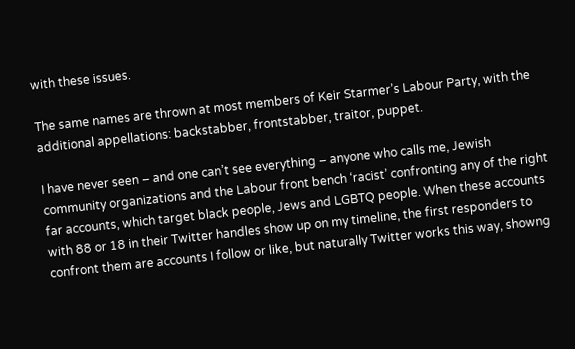with these issues.

The same names are thrown at most members of Keir Starmer’s Labour Party, with the additional appellations: backstabber, frontstabber, traitor, puppet.

I have never seen – and one can’t see everything – anyone who calls me, Jewish community organizations and the Labour front bench ‘racist’ confronting any of the right far accounts, which target black people, Jews and LGBTQ people. When these accounts with 88 or 18 in their Twitter handles show up on my timeline, the first responders to confront them are accounts I follow or like, but naturally Twitter works this way, showng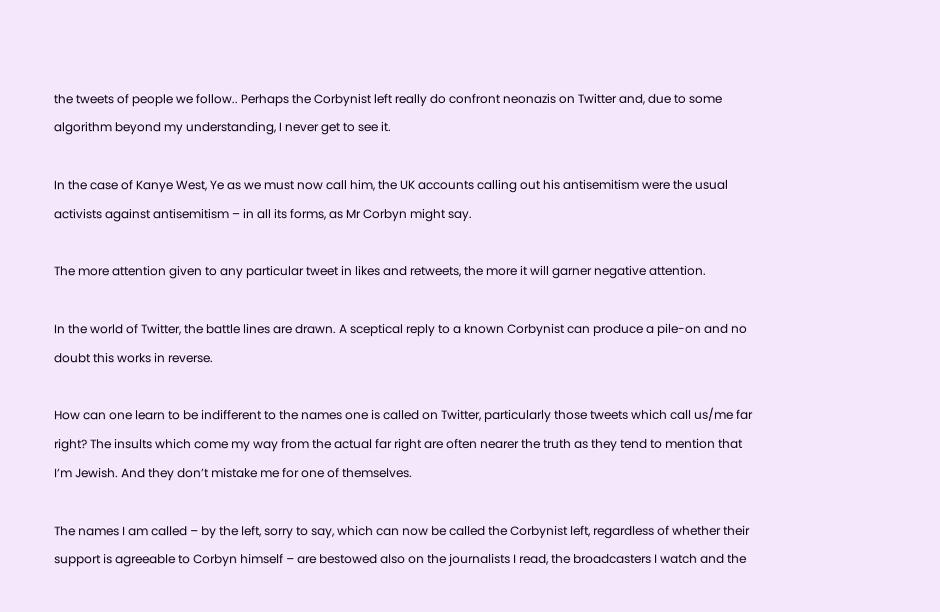the tweets of people we follow.. Perhaps the Corbynist left really do confront neonazis on Twitter and, due to some algorithm beyond my understanding, I never get to see it.

In the case of Kanye West, Ye as we must now call him, the UK accounts calling out his antisemitism were the usual activists against antisemitism – in all its forms, as Mr Corbyn might say.

The more attention given to any particular tweet in likes and retweets, the more it will garner negative attention.

In the world of Twitter, the battle lines are drawn. A sceptical reply to a known Corbynist can produce a pile-on and no doubt this works in reverse.

How can one learn to be indifferent to the names one is called on Twitter, particularly those tweets which call us/me far right? The insults which come my way from the actual far right are often nearer the truth as they tend to mention that I’m Jewish. And they don’t mistake me for one of themselves.

The names I am called – by the left, sorry to say, which can now be called the Corbynist left, regardless of whether their support is agreeable to Corbyn himself – are bestowed also on the journalists I read, the broadcasters I watch and the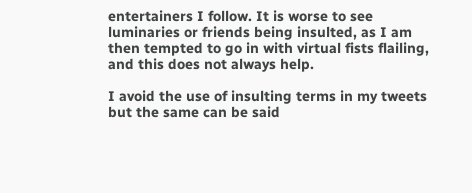entertainers I follow. It is worse to see luminaries or friends being insulted, as I am then tempted to go in with virtual fists flailing, and this does not always help.

I avoid the use of insulting terms in my tweets but the same can be said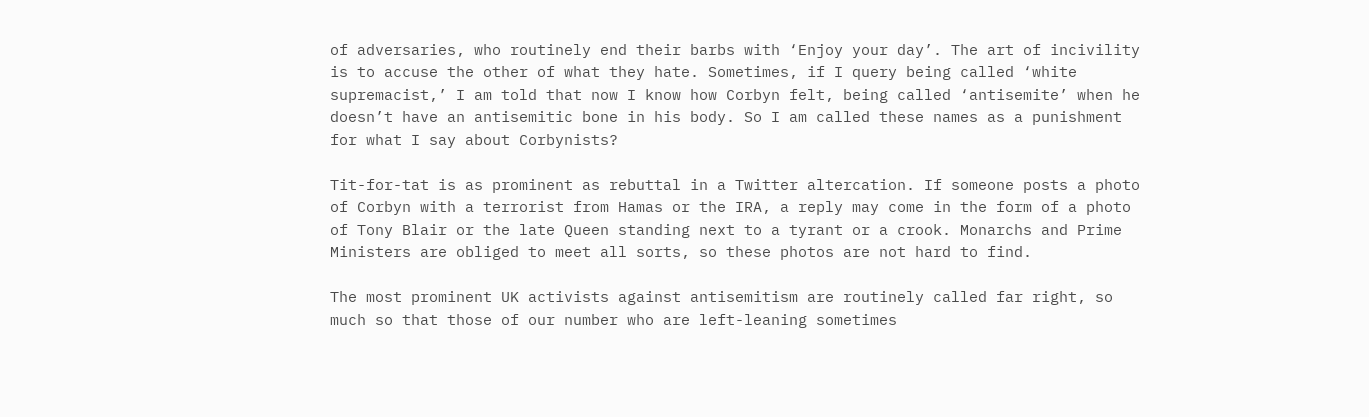of adversaries, who routinely end their barbs with ‘Enjoy your day’. The art of incivility is to accuse the other of what they hate. Sometimes, if I query being called ‘white supremacist,’ I am told that now I know how Corbyn felt, being called ‘antisemite’ when he doesn’t have an antisemitic bone in his body. So I am called these names as a punishment for what I say about Corbynists?

Tit-for-tat is as prominent as rebuttal in a Twitter altercation. If someone posts a photo of Corbyn with a terrorist from Hamas or the IRA, a reply may come in the form of a photo of Tony Blair or the late Queen standing next to a tyrant or a crook. Monarchs and Prime Ministers are obliged to meet all sorts, so these photos are not hard to find.

The most prominent UK activists against antisemitism are routinely called far right, so much so that those of our number who are left-leaning sometimes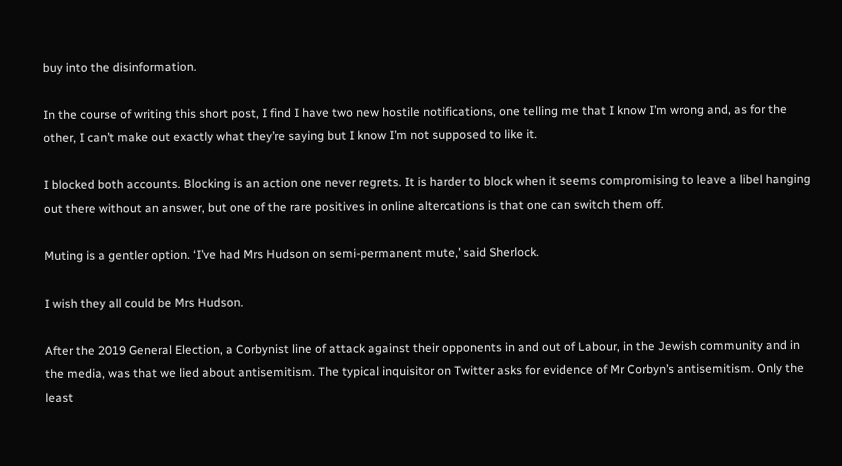buy into the disinformation.

In the course of writing this short post, I find I have two new hostile notifications, one telling me that I know I’m wrong and, as for the other, I can’t make out exactly what they’re saying but I know I’m not supposed to like it.

I blocked both accounts. Blocking is an action one never regrets. It is harder to block when it seems compromising to leave a libel hanging out there without an answer, but one of the rare positives in online altercations is that one can switch them off.

Muting is a gentler option. ‘I’ve had Mrs Hudson on semi-permanent mute,’ said Sherlock.

I wish they all could be Mrs Hudson.

After the 2019 General Election, a Corbynist line of attack against their opponents in and out of Labour, in the Jewish community and in the media, was that we lied about antisemitism. The typical inquisitor on Twitter asks for evidence of Mr Corbyn’s antisemitism. Only the least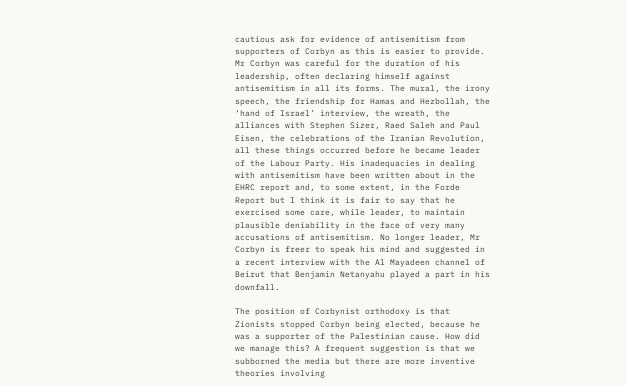cautious ask for evidence of antisemitism from supporters of Corbyn as this is easier to provide. Mr Corbyn was careful for the duration of his leadership, often declaring himself against antisemitism in all its forms. The mural, the irony speech, the friendship for Hamas and Hezbollah, the ‘hand of Israel’ interview, the wreath, the alliances with Stephen Sizer, Raed Saleh and Paul Eisen, the celebrations of the Iranian Revolution, all these things occurred before he became leader of the Labour Party. His inadequacies in dealing with antisemitism have been written about in the EHRC report and, to some extent, in the Forde Report but I think it is fair to say that he exercised some care, while leader, to maintain plausible deniability in the face of very many accusations of antisemitism. No longer leader, Mr Corbyn is freer to speak his mind and suggested in a recent interview with the Al Mayadeen channel of Beirut that Benjamin Netanyahu played a part in his downfall.

The position of Corbynist orthodoxy is that Zionists stopped Corbyn being elected, because he was a supporter of the Palestinian cause. How did we manage this? A frequent suggestion is that we subborned the media but there are more inventive theories involving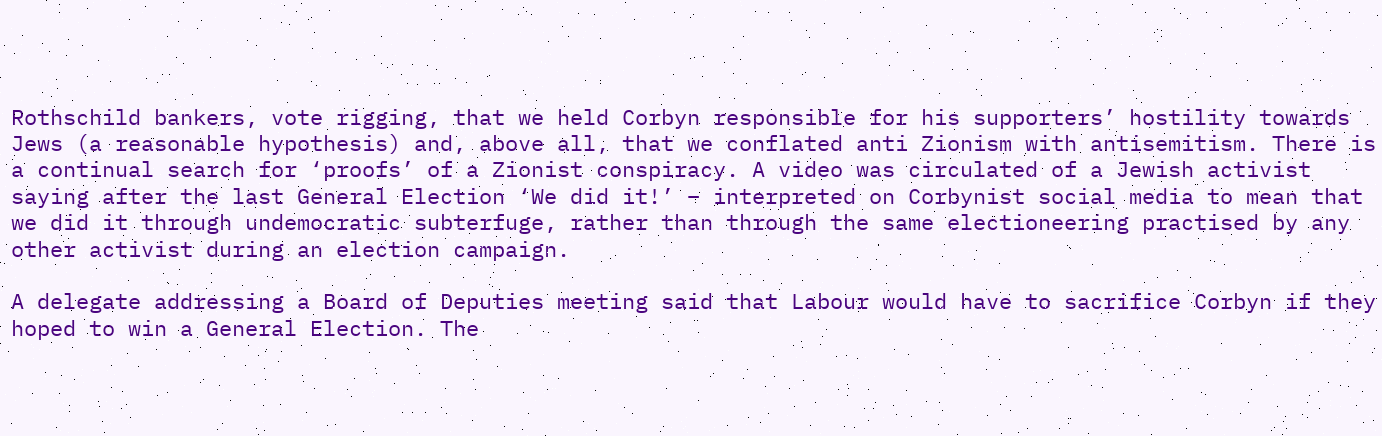Rothschild bankers, vote rigging, that we held Corbyn responsible for his supporters’ hostility towards Jews (a reasonable hypothesis) and, above all, that we conflated anti Zionism with antisemitism. There is a continual search for ‘proofs’ of a Zionist conspiracy. A video was circulated of a Jewish activist saying after the last General Election ‘We did it!’ – interpreted on Corbynist social media to mean that we did it through undemocratic subterfuge, rather than through the same electioneering practised by any other activist during an election campaign.

A delegate addressing a Board of Deputies meeting said that Labour would have to sacrifice Corbyn if they hoped to win a General Election. The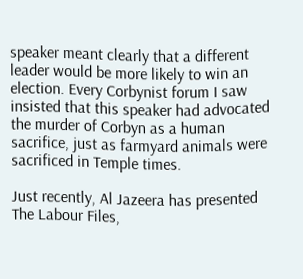speaker meant clearly that a different leader would be more likely to win an election. Every Corbynist forum I saw insisted that this speaker had advocated the murder of Corbyn as a human sacrifice, just as farmyard animals were sacrificed in Temple times.

Just recently, Al Jazeera has presented The Labour Files,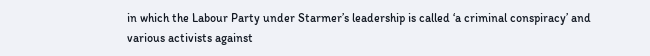in which the Labour Party under Starmer’s leadership is called ‘a criminal conspiracy’ and various activists against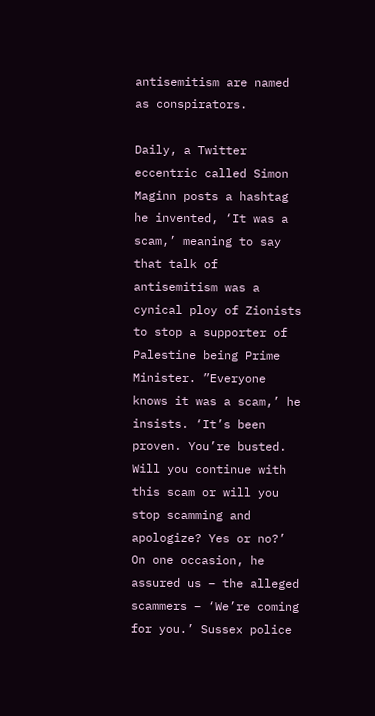antisemitism are named as conspirators.

Daily, a Twitter eccentric called Simon Maginn posts a hashtag he invented, ‘It was a scam,’ meaning to say that talk of antisemitism was a cynical ploy of Zionists to stop a supporter of Palestine being Prime Minister. ”Everyone knows it was a scam,’ he insists. ‘It’s been proven. You’re busted. Will you continue with this scam or will you stop scamming and apologize? Yes or no?’ On one occasion, he assured us – the alleged scammers – ‘We’re coming for you.’ Sussex police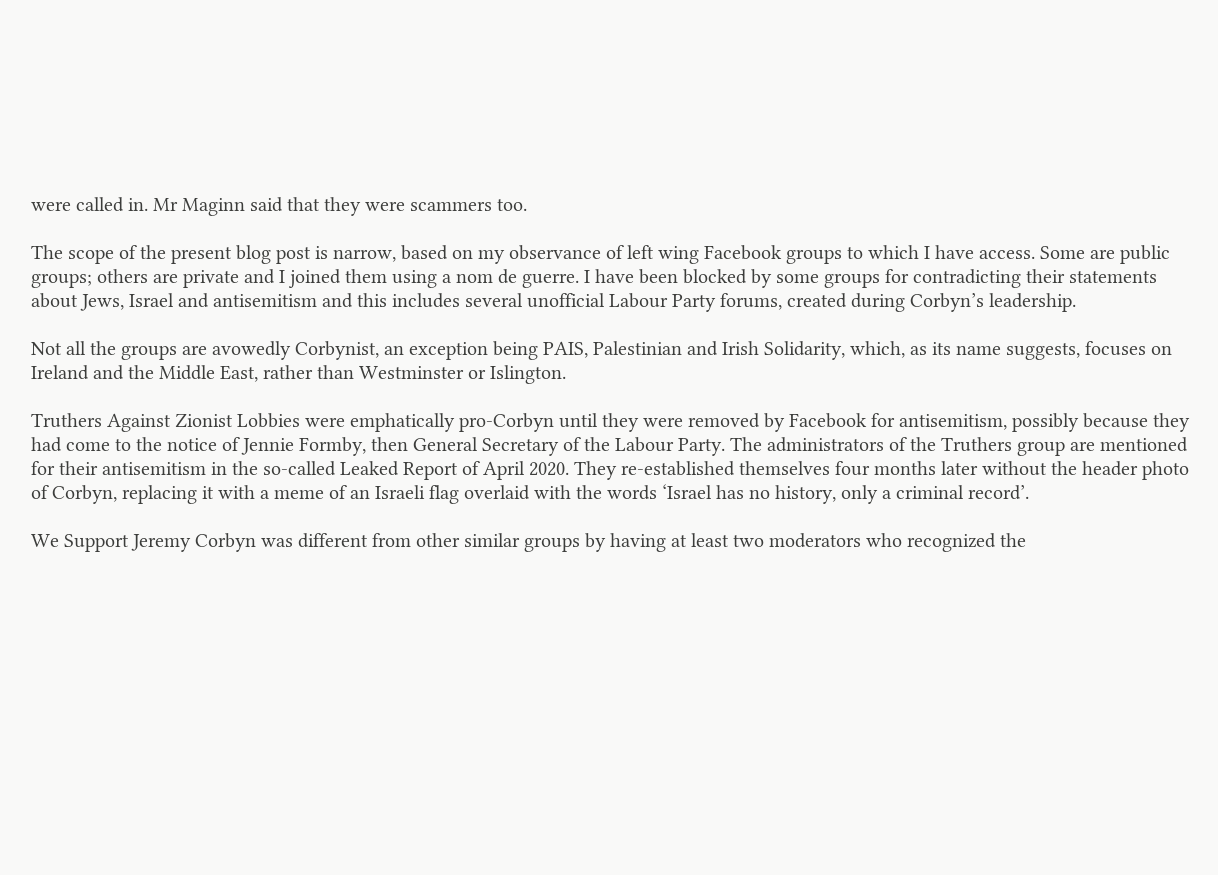were called in. Mr Maginn said that they were scammers too.

The scope of the present blog post is narrow, based on my observance of left wing Facebook groups to which I have access. Some are public groups; others are private and I joined them using a nom de guerre. I have been blocked by some groups for contradicting their statements about Jews, Israel and antisemitism and this includes several unofficial Labour Party forums, created during Corbyn’s leadership.

Not all the groups are avowedly Corbynist, an exception being PAIS, Palestinian and Irish Solidarity, which, as its name suggests, focuses on Ireland and the Middle East, rather than Westminster or Islington.

Truthers Against Zionist Lobbies were emphatically pro-Corbyn until they were removed by Facebook for antisemitism, possibly because they had come to the notice of Jennie Formby, then General Secretary of the Labour Party. The administrators of the Truthers group are mentioned for their antisemitism in the so-called Leaked Report of April 2020. They re-established themselves four months later without the header photo of Corbyn, replacing it with a meme of an Israeli flag overlaid with the words ‘Israel has no history, only a criminal record’.

We Support Jeremy Corbyn was different from other similar groups by having at least two moderators who recognized the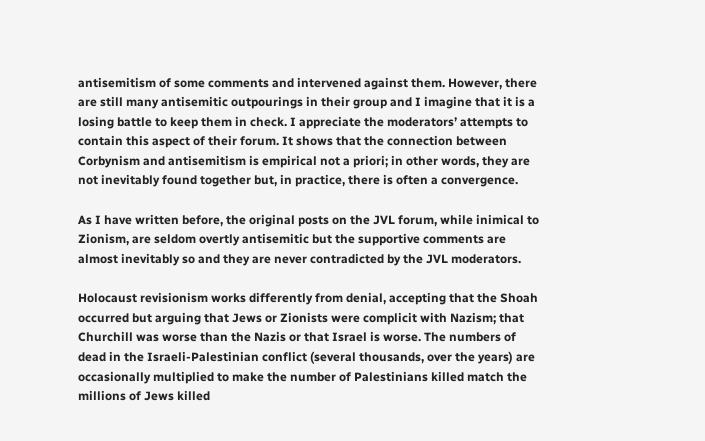antisemitism of some comments and intervened against them. However, there are still many antisemitic outpourings in their group and I imagine that it is a losing battle to keep them in check. I appreciate the moderators’ attempts to contain this aspect of their forum. It shows that the connection between Corbynism and antisemitism is empirical not a priori; in other words, they are not inevitably found together but, in practice, there is often a convergence.

As I have written before, the original posts on the JVL forum, while inimical to Zionism, are seldom overtly antisemitic but the supportive comments are almost inevitably so and they are never contradicted by the JVL moderators.

Holocaust revisionism works differently from denial, accepting that the Shoah occurred but arguing that Jews or Zionists were complicit with Nazism; that Churchill was worse than the Nazis or that Israel is worse. The numbers of dead in the Israeli-Palestinian conflict (several thousands, over the years) are occasionally multiplied to make the number of Palestinians killed match the millions of Jews killed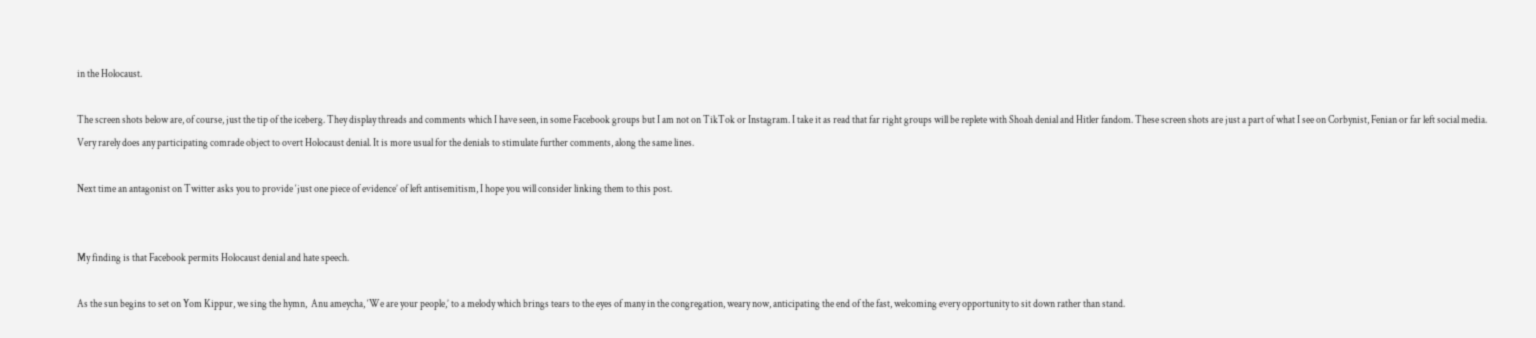in the Holocaust.

The screen shots below are, of course, just the tip of the iceberg. They display threads and comments which I have seen, in some Facebook groups but I am not on TikTok or Instagram. I take it as read that far right groups will be replete with Shoah denial and Hitler fandom. These screen shots are just a part of what I see on Corbynist, Fenian or far left social media. Very rarely does any participating comrade object to overt Holocaust denial. It is more usual for the denials to stimulate further comments, along the same lines.

Next time an antagonist on Twitter asks you to provide ‘just one piece of evidence’ of left antisemitism, I hope you will consider linking them to this post.


My finding is that Facebook permits Holocaust denial and hate speech.

As the sun begins to set on Yom Kippur, we sing the hymn,  Anu ameycha, ‘We are your people,’ to a melody which brings tears to the eyes of many in the congregation, weary now, anticipating the end of the fast, welcoming every opportunity to sit down rather than stand.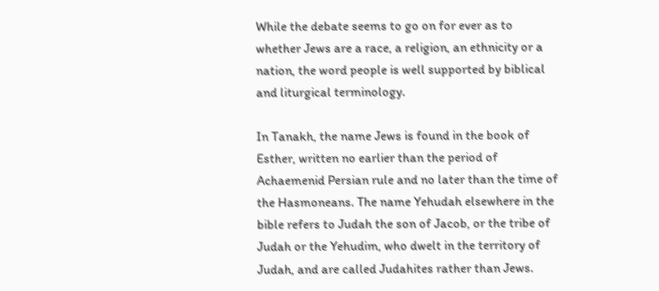While the debate seems to go on for ever as to whether Jews are a race, a religion, an ethnicity or a nation, the word people is well supported by biblical and liturgical terminology.

In Tanakh, the name Jews is found in the book of Esther, written no earlier than the period of Achaemenid Persian rule and no later than the time of the Hasmoneans. The name Yehudah elsewhere in the bible refers to Judah the son of Jacob, or the tribe of Judah or the Yehudim, who dwelt in the territory of Judah, and are called Judahites rather than Jews.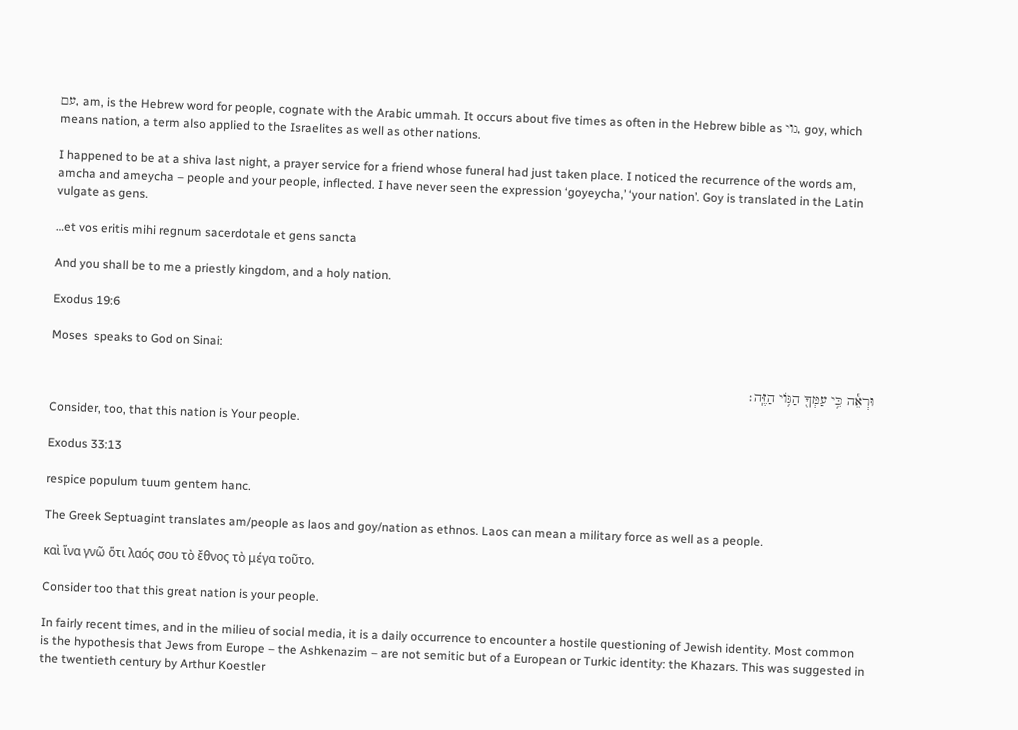עם, am, is the Hebrew word for people, cognate with the Arabic ummah. It occurs about five times as often in the Hebrew bible as גוי, goy, which means nation, a term also applied to the Israelites as well as other nations.

I happened to be at a shiva last night, a prayer service for a friend whose funeral had just taken place. I noticed the recurrence of the words am, amcha and ameycha – people and your people, inflected. I have never seen the expression ‘goyeycha,’ ‘your nation’. Goy is translated in the Latin vulgate as gens.

…et vos eritis mihi regnum sacerdotale et gens sancta

And you shall be to me a priestly kingdom, and a holy nation.

Exodus 19:6

Moses  speaks to God on Sinai:

וּרְאֵ֕ה כִּ֥י עַמְּךָ֖ הַגּ֥וֹי הַזֶּֽה׃

Consider, too, that this nation is Your people.

Exodus 33:13

respice populum tuum gentem hanc.

The Greek Septuagint translates am/people as laos and goy/nation as ethnos. Laos can mean a military force as well as a people.

καὶ ἵνα γνῶ ὅτι λαός σου τὸ ἔθνος τὸ μέγα τοῦτο.

Consider too that this great nation is your people.

In fairly recent times, and in the milieu of social media, it is a daily occurrence to encounter a hostile questioning of Jewish identity. Most common is the hypothesis that Jews from Europe – the Ashkenazim – are not semitic but of a European or Turkic identity: the Khazars. This was suggested in the twentieth century by Arthur Koestler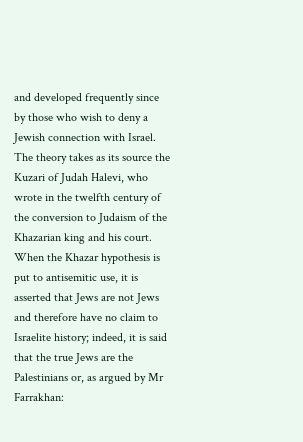and developed frequently since by those who wish to deny a Jewish connection with Israel. The theory takes as its source the Kuzari of Judah Halevi, who wrote in the twelfth century of the conversion to Judaism of the Khazarian king and his court. When the Khazar hypothesis is put to antisemitic use, it is asserted that Jews are not Jews and therefore have no claim to Israelite history; indeed, it is said that the true Jews are the Palestinians or, as argued by Mr Farrakhan: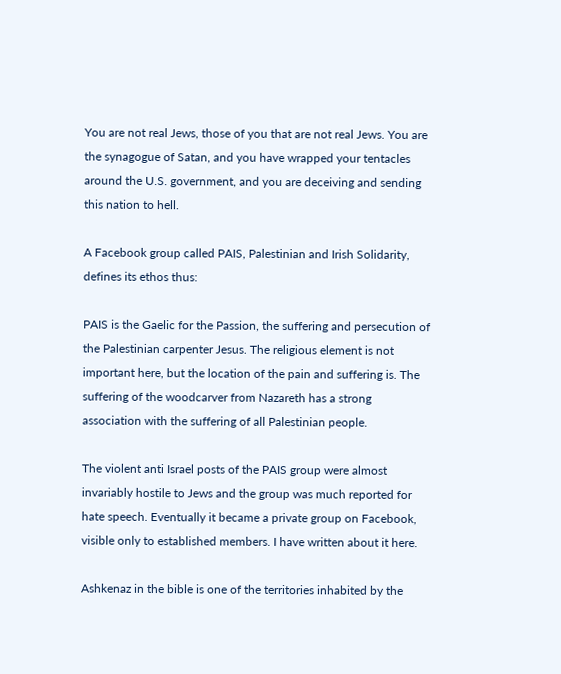You are not real Jews, those of you that are not real Jews. You are the synagogue of Satan, and you have wrapped your tentacles around the U.S. government, and you are deceiving and sending this nation to hell.

A Facebook group called PAIS, Palestinian and Irish Solidarity, defines its ethos thus:

PAIS is the Gaelic for the Passion, the suffering and persecution of the Palestinian carpenter Jesus. The religious element is not important here, but the location of the pain and suffering is. The suffering of the woodcarver from Nazareth has a strong association with the suffering of all Palestinian people.

The violent anti Israel posts of the PAIS group were almost invariably hostile to Jews and the group was much reported for hate speech. Eventually it became a private group on Facebook, visible only to established members. I have written about it here.

Ashkenaz in the bible is one of the territories inhabited by the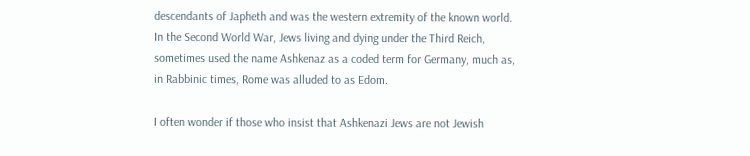descendants of Japheth and was the western extremity of the known world. In the Second World War, Jews living and dying under the Third Reich,  sometimes used the name Ashkenaz as a coded term for Germany, much as, in Rabbinic times, Rome was alluded to as Edom.

I often wonder if those who insist that Ashkenazi Jews are not Jewish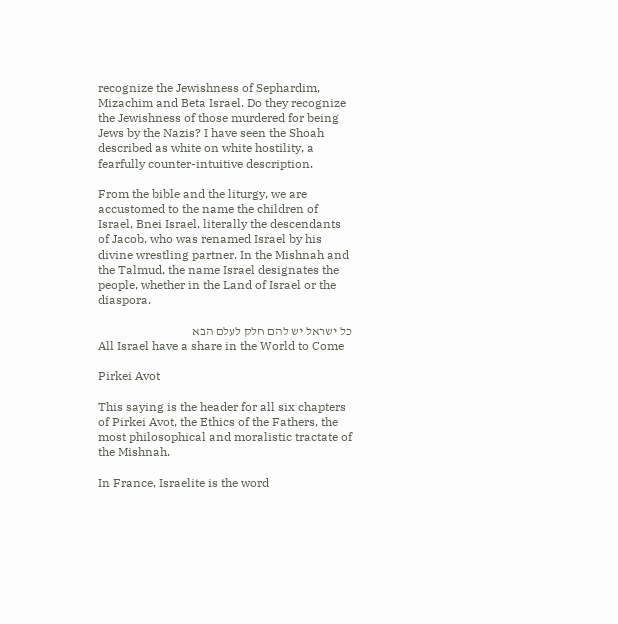recognize the Jewishness of Sephardim, Mizachim and Beta Israel. Do they recognize the Jewishness of those murdered for being Jews by the Nazis? I have seen the Shoah described as white on white hostility, a fearfully counter-intuitive description.

From the bible and the liturgy, we are accustomed to the name the children of Israel, Bnei Israel, literally the descendants of Jacob, who was renamed Israel by his divine wrestling partner. In the Mishnah and the Talmud, the name Israel designates the people, whether in the Land of Israel or the diaspora.

כל ישראל יש להם חלק לעלם הבא
All Israel have a share in the World to Come

Pirkei Avot

This saying is the header for all six chapters of Pirkei Avot, the Ethics of the Fathers, the most philosophical and moralistic tractate of the Mishnah.

In France, Israelite is the word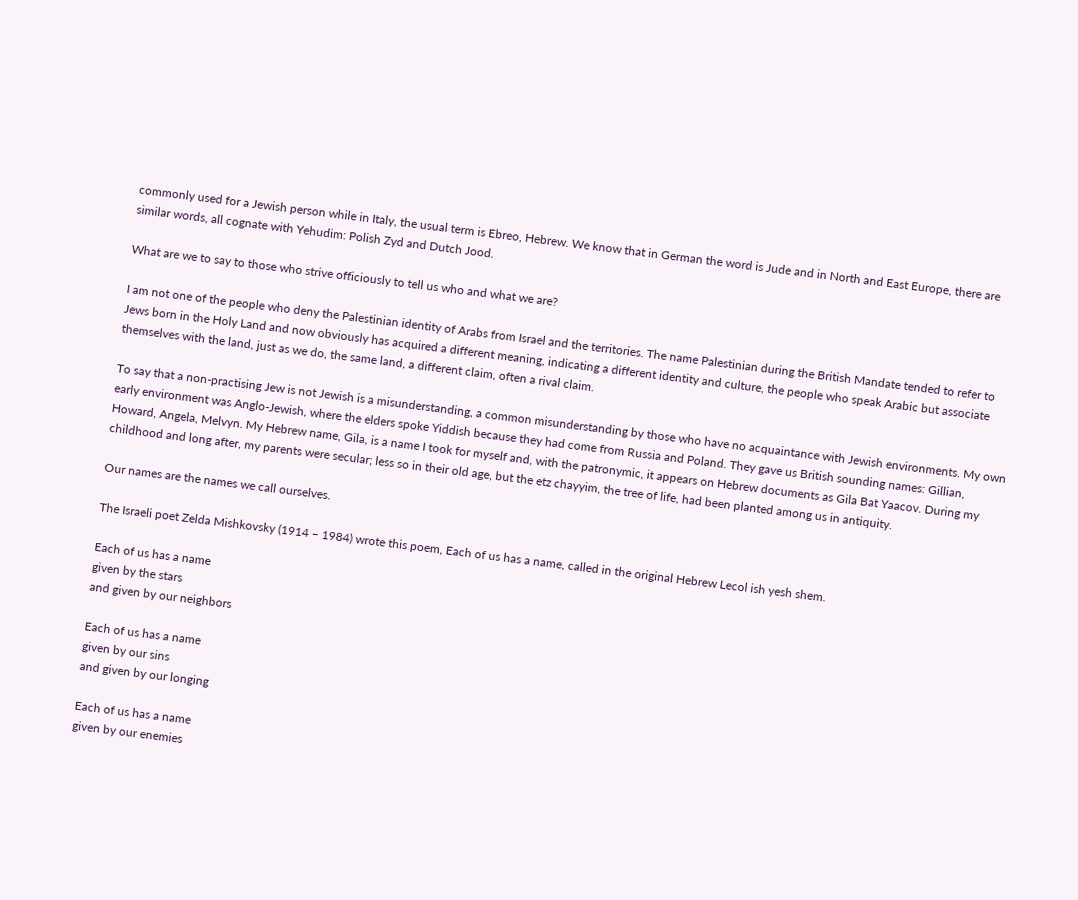commonly used for a Jewish person while in Italy, the usual term is Ebreo, Hebrew. We know that in German the word is Jude and in North and East Europe, there are similar words, all cognate with Yehudim: Polish Zyd and Dutch Jood.

What are we to say to those who strive officiously to tell us who and what we are?

I am not one of the people who deny the Palestinian identity of Arabs from Israel and the territories. The name Palestinian during the British Mandate tended to refer to Jews born in the Holy Land and now obviously has acquired a different meaning, indicating a different identity and culture, the people who speak Arabic but associate themselves with the land, just as we do, the same land, a different claim, often a rival claim.

To say that a non-practising Jew is not Jewish is a misunderstanding, a common misunderstanding by those who have no acquaintance with Jewish environments. My own early environment was Anglo-Jewish, where the elders spoke Yiddish because they had come from Russia and Poland. They gave us British sounding names: Gillian, Howard, Angela, Melvyn. My Hebrew name, Gila, is a name I took for myself and, with the patronymic, it appears on Hebrew documents as Gila Bat Yaacov. During my childhood and long after, my parents were secular; less so in their old age, but the etz chayyim, the tree of life, had been planted among us in antiquity.

Our names are the names we call ourselves.

The Israeli poet Zelda Mishkovsky (1914 – 1984) wrote this poem, Each of us has a name, called in the original Hebrew Lecol ish yesh shem.

Each of us has a name
given by the stars
and given by our neighbors

Each of us has a name
given by our sins
and given by our longing

Each of us has a name
given by our enemies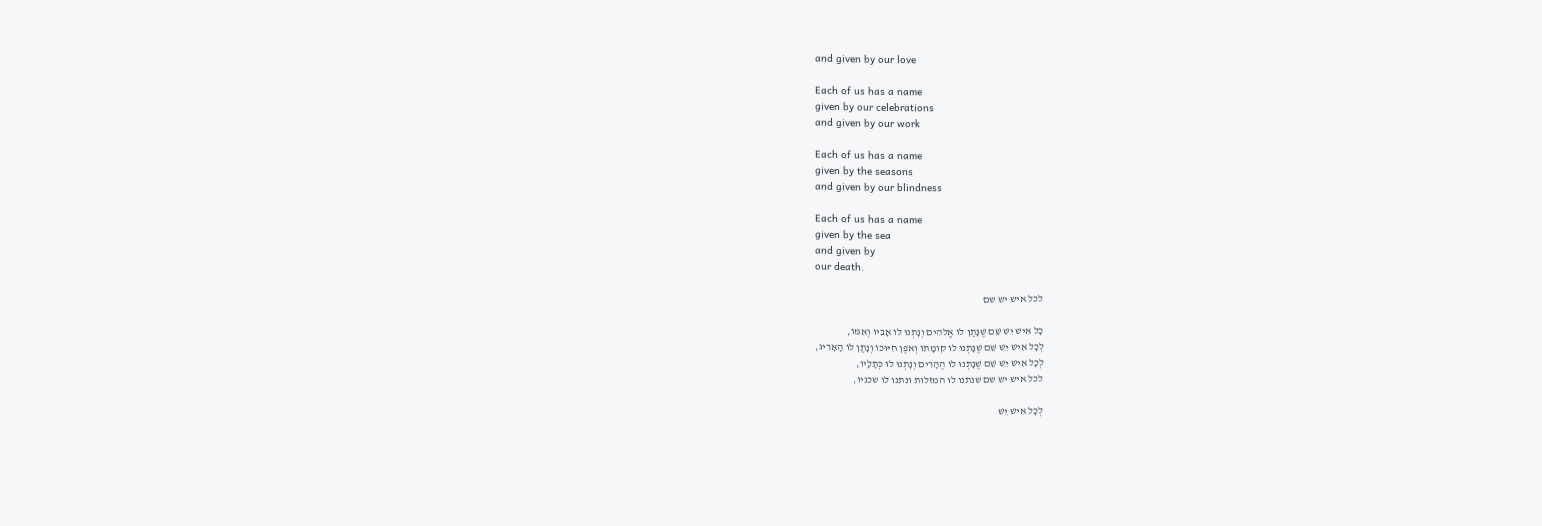and given by our love

Each of us has a name
given by our celebrations
and given by our work

Each of us has a name
given by the seasons
and given by our blindness

Each of us has a name
given by the sea
and given by
our death.

לכל איש יש שם

כָל אִישׁ יֵשׁ שֵׁם שֶׁנָּתַן לוֹ אֱלֹהִים וְנָתְנוּ לוֹ אָבִיו וְאִמּוֹ,
לְכָל אִישׁ יֵשׁ שֵׁם שֶׁנָּתְנוּ לוֹ קוֹמָתוֹ וְאֹפֶן חִיּוּכוֹ וְנָתַן לוֹ הָאָרִיג,
לְכָל אִישׁ יֵשׁ שֵׁם שֶׁנָתְנוּ לוֹ הֶהָרִים וְנָתְנוּ לוֹ כְּתָלָיו,
לכל איש יש שם שנתנו לו המזלות ונתנו לו שכניו,

לְכָל אִישׁ יֵשׁ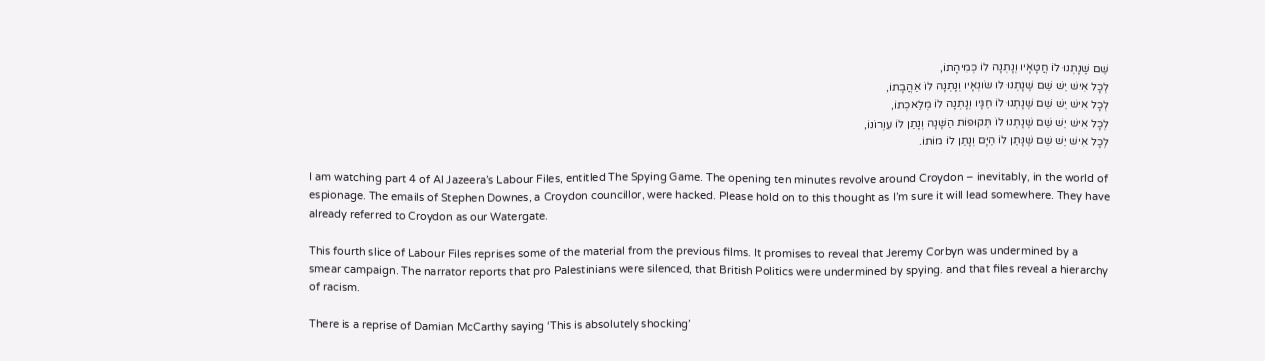שֵׁם שֶׁנָתְנוּ לוֹ חֲטָאָיו וְנָתְנָה לוֹ כְּמִיהָתוֹ,
לְכָל אִישׁ יֵשׁ שֵׁם שֶׁנָתְנוּ לו שׂונְאָיו וְנָתְנָה לוֹ אַהֲבָתוֹ,
לְכָל אִישׁ יֵשׁ שֵׁם שֶׁנָתְנוּ לוֹ חַגָּיו וְנָתְנָה לוֹ מְלַאכְתוֹ,
לְכָל אִישׁ יֵשׁ שֵׁם שֶׁנָתְנוּ לוֹ תְּקוּפוֹת הַשָּׁנָה וְנָתַן לוֹ עִוְרוֹנוֹ,
לְכָל אִישׁ יֵשׁ שֵׁם שֶׁנָּתַן לוֹ הַיָּם וְנָתַן לוֹ מוֹתוֹ.

I am watching part 4 of Al Jazeera’s Labour Files, entitled The Spying Game. The opening ten minutes revolve around Croydon – inevitably, in the world of espionage. The emails of Stephen Downes, a Croydon councillor, were hacked. Please hold on to this thought as I’m sure it will lead somewhere. They have already referred to Croydon as our Watergate.

This fourth slice of Labour Files reprises some of the material from the previous films. It promises to reveal that Jeremy Corbyn was undermined by a smear campaign. The narrator reports that pro Palestinians were silenced, that British Politics were undermined by spying. and that files reveal a hierarchy of racism.

There is a reprise of Damian McCarthy saying ‘This is absolutely shocking’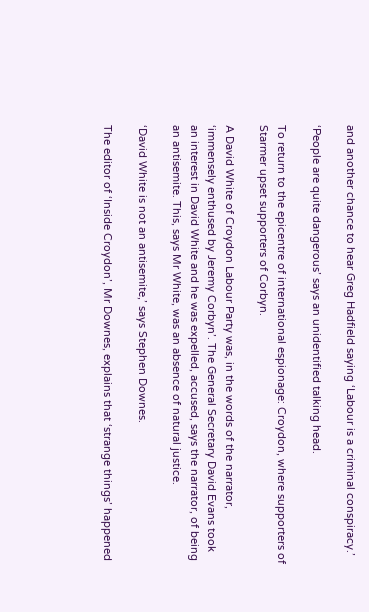and another chance to hear Greg Hadfield saying ‘Labour is a criminal conspiracy.’

‘People are quite dangerous’ says an unidentified talking head.

To return to the epicentre of international espionage: Croydon, where supporters of Starmer upset supporters of Corbyn.

A David White of Croydon Labour Party was, in the words of the narrator, ‘immensely enthused by Jeremy Corbyn’. The General Secretary David Evans took an interest in David White and he was expelled, accused, says the narrator, of being an antisemite. This, says Mr White, was an absence of natural justice.

‘David White is not an antisemite,’ says Stephen Downes.

The editor of ‘Inside Croydon’, Mr Downes, explains that ‘strange things’ happened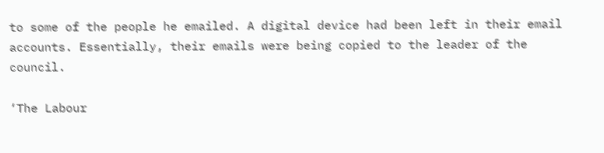to some of the people he emailed. A digital device had been left in their email accounts. Essentially, their emails were being copied to the leader of the council.

‘The Labour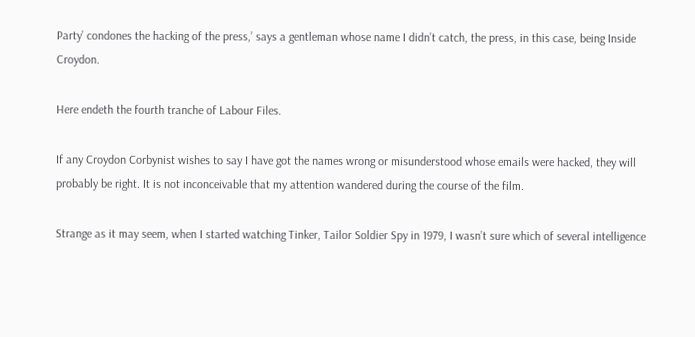Party’ condones the hacking of the press,’ says a gentleman whose name I didn’t catch, the press, in this case, being Inside Croydon.

Here endeth the fourth tranche of Labour Files.

If any Croydon Corbynist wishes to say I have got the names wrong or misunderstood whose emails were hacked, they will probably be right. It is not inconceivable that my attention wandered during the course of the film.

Strange as it may seem, when I started watching Tinker, Tailor Soldier Spy in 1979, I wasn’t sure which of several intelligence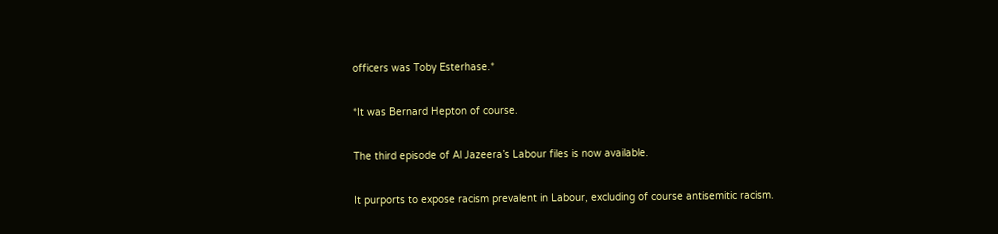officers was Toby Esterhase.*

*It was Bernard Hepton of course.

The third episode of Al Jazeera’s Labour files is now available.

It purports to expose racism prevalent in Labour, excluding of course antisemitic racism.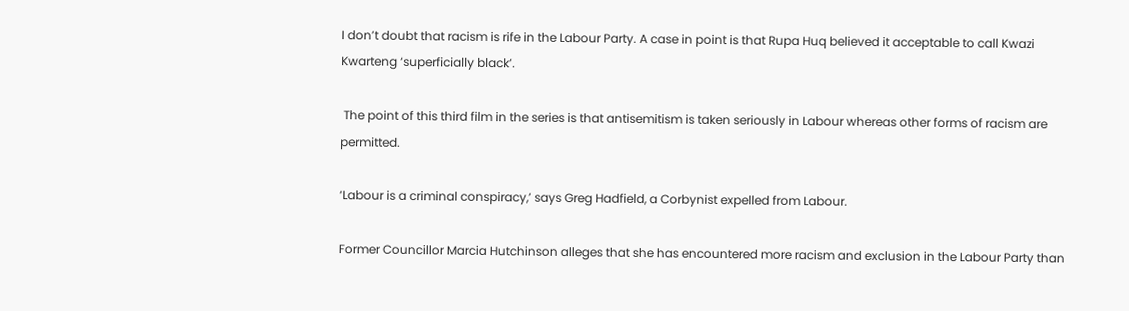I don’t doubt that racism is rife in the Labour Party. A case in point is that Rupa Huq believed it acceptable to call Kwazi Kwarteng ‘superficially black’.

 The point of this third film in the series is that antisemitism is taken seriously in Labour whereas other forms of racism are permitted.

‘Labour is a criminal conspiracy,’ says Greg Hadfield, a Corbynist expelled from Labour.

Former Councillor Marcia Hutchinson alleges that she has encountered more racism and exclusion in the Labour Party than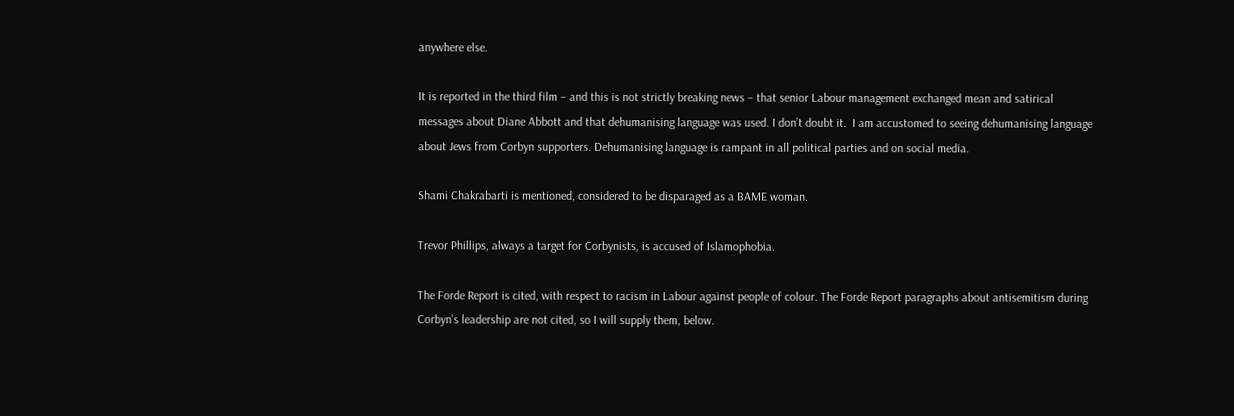anywhere else.

It is reported in the third film – and this is not strictly breaking news – that senior Labour management exchanged mean and satirical messages about Diane Abbott and that dehumanising language was used. I don’t doubt it.  I am accustomed to seeing dehumanising language about Jews from Corbyn supporters. Dehumanising language is rampant in all political parties and on social media.

Shami Chakrabarti is mentioned, considered to be disparaged as a BAME woman.

Trevor Phillips, always a target for Corbynists, is accused of Islamophobia.

The Forde Report is cited, with respect to racism in Labour against people of colour. The Forde Report paragraphs about antisemitism during Corbyn’s leadership are not cited, so I will supply them, below.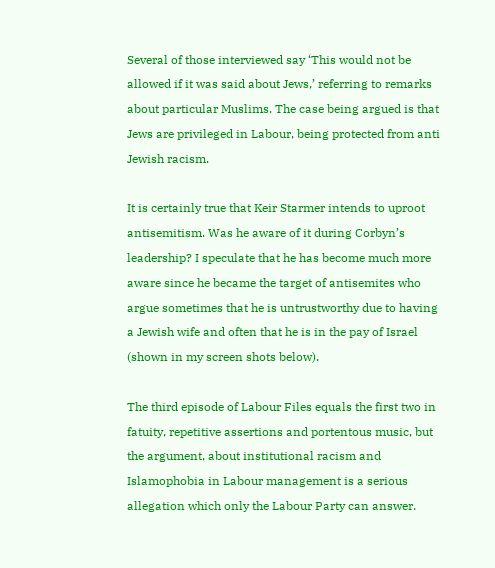Several of those interviewed say ‘This would not be allowed if it was said about Jews,’ referring to remarks about particular Muslims. The case being argued is that Jews are privileged in Labour, being protected from anti Jewish racism.

It is certainly true that Keir Starmer intends to uproot antisemitism. Was he aware of it during Corbyn’s leadership? I speculate that he has become much more aware since he became the target of antisemites who argue sometimes that he is untrustworthy due to having a Jewish wife and often that he is in the pay of Israel (shown in my screen shots below).

The third episode of Labour Files equals the first two in fatuity, repetitive assertions and portentous music, but the argument, about institutional racism and Islamophobia in Labour management is a serious allegation which only the Labour Party can answer.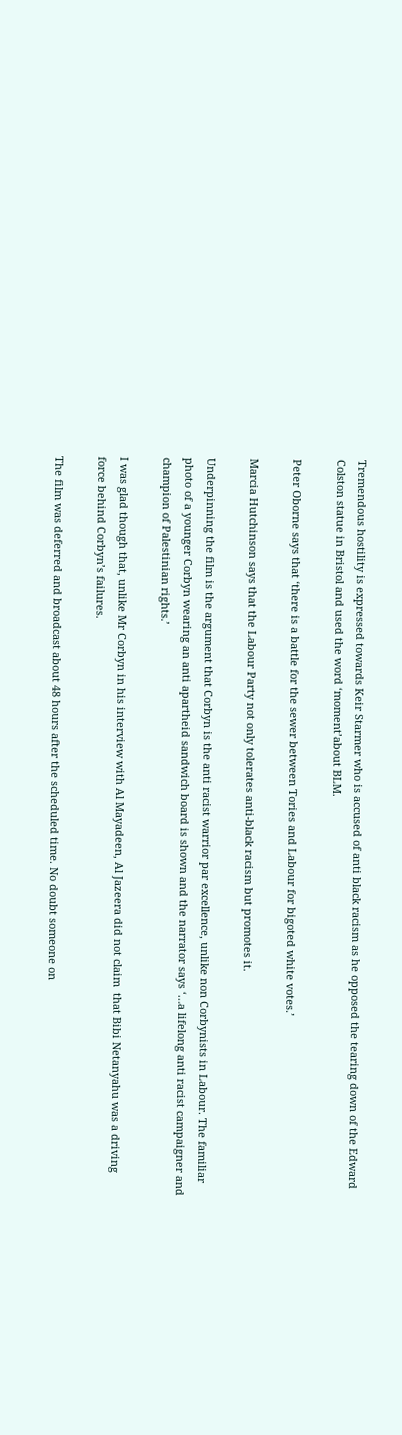Tremendous hostility is expressed towards Keir Starmer who is accused of anti black racism as he opposed the tearing down of the Edward Colston statue in Bristol and used the word ‘moment’about BLM.

Peter Oborne says that ‘there is a battle for the sewer between Tories and Labour for bigoted white votes.’

Marcia Hutchinson says that the Labour Party not only tolerates anti-black racism but promotes it.

Underpinning the film is the argument that Corbyn is the anti racist warrior par excellence, unlike non Corbynists in Labour. The familiar photo of a younger Corbyn wearing an anti apartheid sandwich board is shown and the narrator says ‘…a lifelong anti racist campaigner and champion of Palestinian rights.’

I was glad though that, unlike Mr Corbyn in his interview with Al Mayadeen, Al Jazeera did not claim  that Bibi Netanyahu was a driving force behind Corbyn’s failures.

The film was deferred and broadcast about 48 hours after the scheduled time. No doubt someone on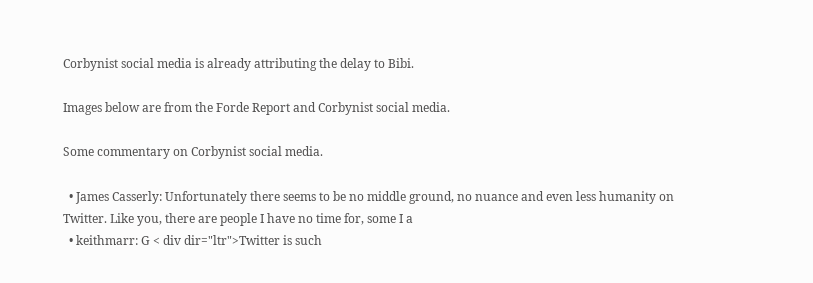Corbynist social media is already attributing the delay to Bibi.

Images below are from the Forde Report and Corbynist social media.

Some commentary on Corbynist social media.

  • James Casserly: Unfortunately there seems to be no middle ground, no nuance and even less humanity on Twitter. Like you, there are people I have no time for, some I a
  • keithmarr: G < div dir="ltr">Twitter is such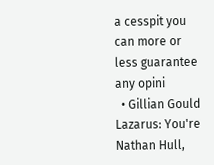a cesspit you can more or less guarantee any opini
  • Gillian Gould Lazarus: You're Nathan Hull,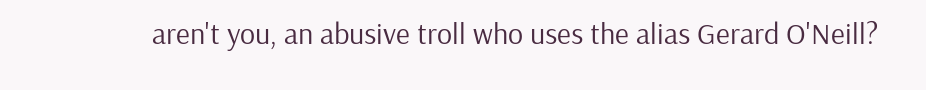aren't you, an abusive troll who uses the alias Gerard O'Neill?